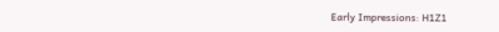Early Impressions: H1Z1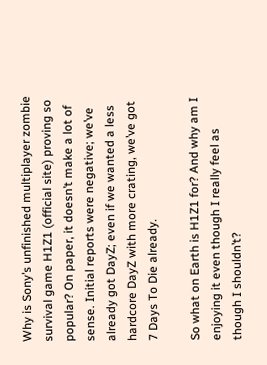Why is Sony’s unfinished multiplayer zombie survival game H1Z1 (official site) proving so popular? On paper, it doesn’t make a lot of sense. Initial reports were negative; we’ve already got DayZ; even if we wanted a less hardcore DayZ with more crating, we’ve got 7 Days To Die already.

So what on Earth is H1Z1 for? And why am I enjoying it even though I really feel as though I shouldn’t?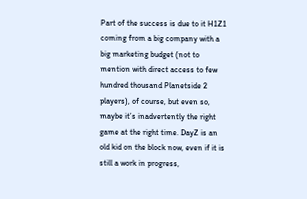Part of the success is due to it H1Z1 coming from a big company with a big marketing budget (not to mention with direct access to few hundred thousand Planetside 2 players), of course, but even so, maybe it’s inadvertently the right game at the right time. DayZ is an old kid on the block now, even if it is still a work in progress,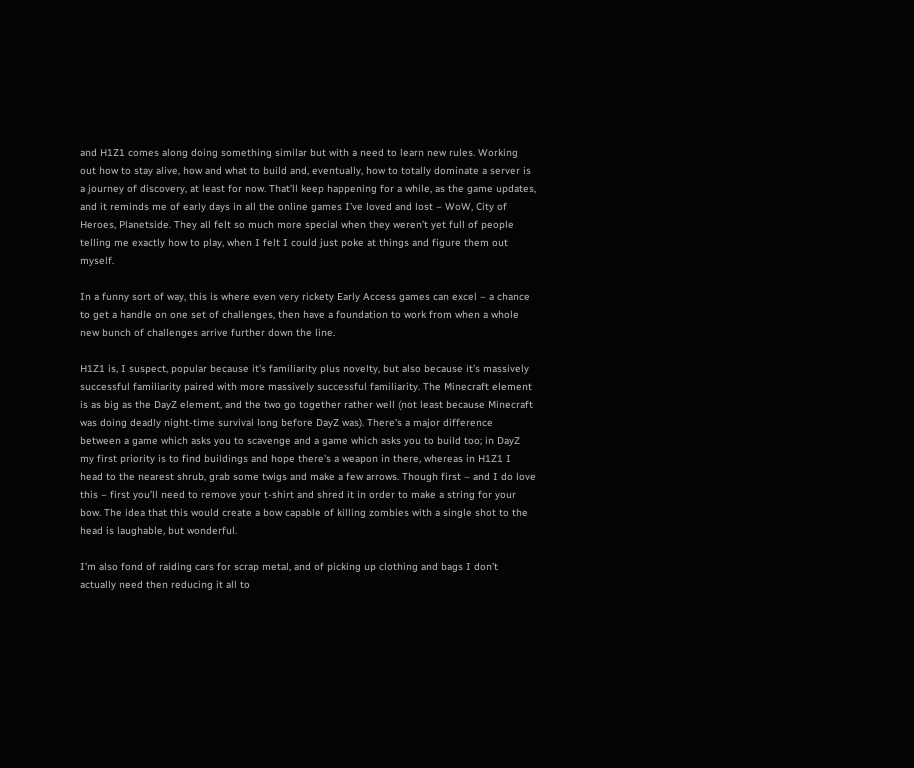and H1Z1 comes along doing something similar but with a need to learn new rules. Working out how to stay alive, how and what to build and, eventually, how to totally dominate a server is a journey of discovery, at least for now. That’ll keep happening for a while, as the game updates, and it reminds me of early days in all the online games I’ve loved and lost – WoW, City of Heroes, Planetside. They all felt so much more special when they weren’t yet full of people telling me exactly how to play, when I felt I could just poke at things and figure them out myself.

In a funny sort of way, this is where even very rickety Early Access games can excel – a chance to get a handle on one set of challenges, then have a foundation to work from when a whole new bunch of challenges arrive further down the line.

H1Z1 is, I suspect, popular because it’s familiarity plus novelty, but also because it’s massively successful familiarity paired with more massively successful familiarity. The Minecraft element is as big as the DayZ element, and the two go together rather well (not least because Minecraft was doing deadly night-time survival long before DayZ was). There’s a major difference between a game which asks you to scavenge and a game which asks you to build too; in DayZ my first priority is to find buildings and hope there’s a weapon in there, whereas in H1Z1 I head to the nearest shrub, grab some twigs and make a few arrows. Though first – and I do love this – first you’ll need to remove your t-shirt and shred it in order to make a string for your bow. The idea that this would create a bow capable of killing zombies with a single shot to the head is laughable, but wonderful.

I’m also fond of raiding cars for scrap metal, and of picking up clothing and bags I don’t actually need then reducing it all to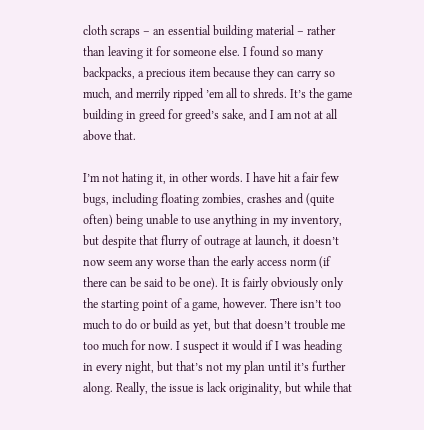cloth scraps – an essential building material – rather than leaving it for someone else. I found so many backpacks, a precious item because they can carry so much, and merrily ripped ’em all to shreds. It’s the game building in greed for greed’s sake, and I am not at all above that.

I’m not hating it, in other words. I have hit a fair few bugs, including floating zombies, crashes and (quite often) being unable to use anything in my inventory, but despite that flurry of outrage at launch, it doesn’t now seem any worse than the early access norm (if there can be said to be one). It is fairly obviously only the starting point of a game, however. There isn’t too much to do or build as yet, but that doesn’t trouble me too much for now. I suspect it would if I was heading in every night, but that’s not my plan until it’s further along. Really, the issue is lack originality, but while that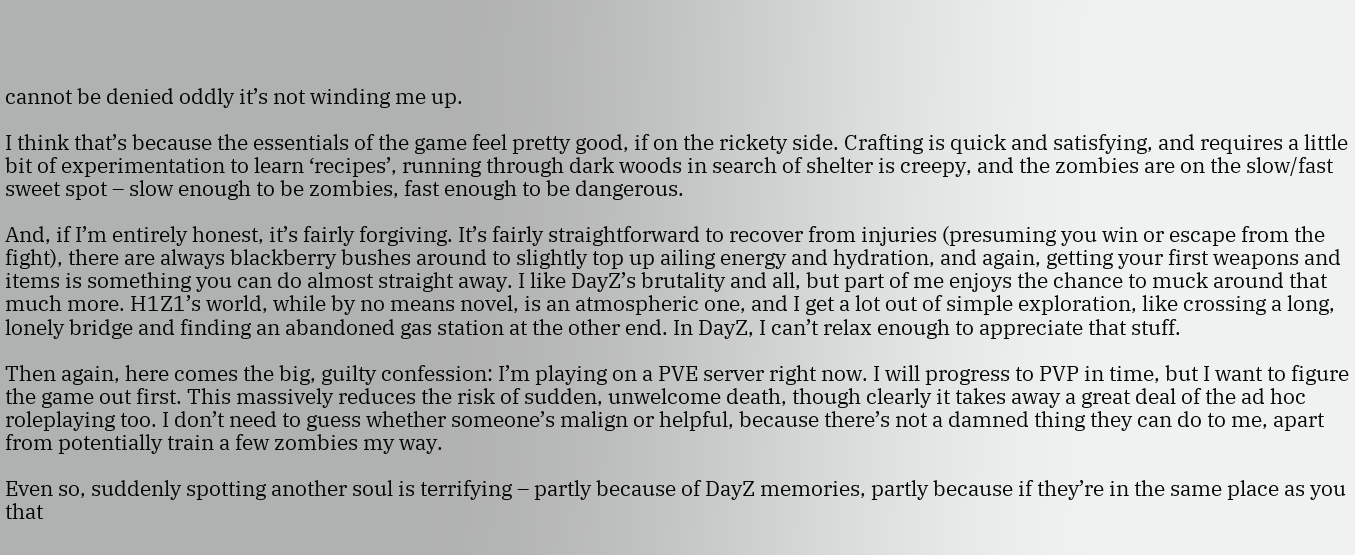cannot be denied oddly it’s not winding me up.

I think that’s because the essentials of the game feel pretty good, if on the rickety side. Crafting is quick and satisfying, and requires a little bit of experimentation to learn ‘recipes’, running through dark woods in search of shelter is creepy, and the zombies are on the slow/fast sweet spot – slow enough to be zombies, fast enough to be dangerous.

And, if I’m entirely honest, it’s fairly forgiving. It’s fairly straightforward to recover from injuries (presuming you win or escape from the fight), there are always blackberry bushes around to slightly top up ailing energy and hydration, and again, getting your first weapons and items is something you can do almost straight away. I like DayZ’s brutality and all, but part of me enjoys the chance to muck around that much more. H1Z1’s world, while by no means novel, is an atmospheric one, and I get a lot out of simple exploration, like crossing a long, lonely bridge and finding an abandoned gas station at the other end. In DayZ, I can’t relax enough to appreciate that stuff.

Then again, here comes the big, guilty confession: I’m playing on a PVE server right now. I will progress to PVP in time, but I want to figure the game out first. This massively reduces the risk of sudden, unwelcome death, though clearly it takes away a great deal of the ad hoc roleplaying too. I don’t need to guess whether someone’s malign or helpful, because there’s not a damned thing they can do to me, apart from potentially train a few zombies my way.

Even so, suddenly spotting another soul is terrifying – partly because of DayZ memories, partly because if they’re in the same place as you that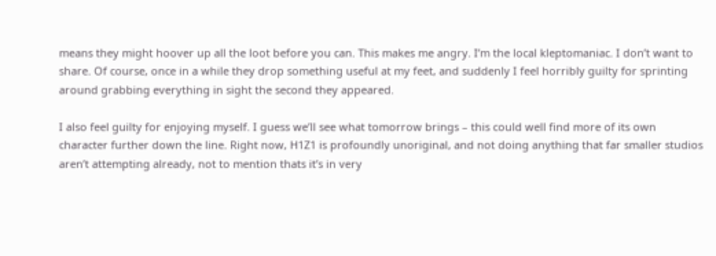means they might hoover up all the loot before you can. This makes me angry. I’m the local kleptomaniac. I don’t want to share. Of course, once in a while they drop something useful at my feet, and suddenly I feel horribly guilty for sprinting around grabbing everything in sight the second they appeared.

I also feel guilty for enjoying myself. I guess we’ll see what tomorrow brings – this could well find more of its own character further down the line. Right now, H1Z1 is profoundly unoriginal, and not doing anything that far smaller studios aren’t attempting already, not to mention thats it’s in very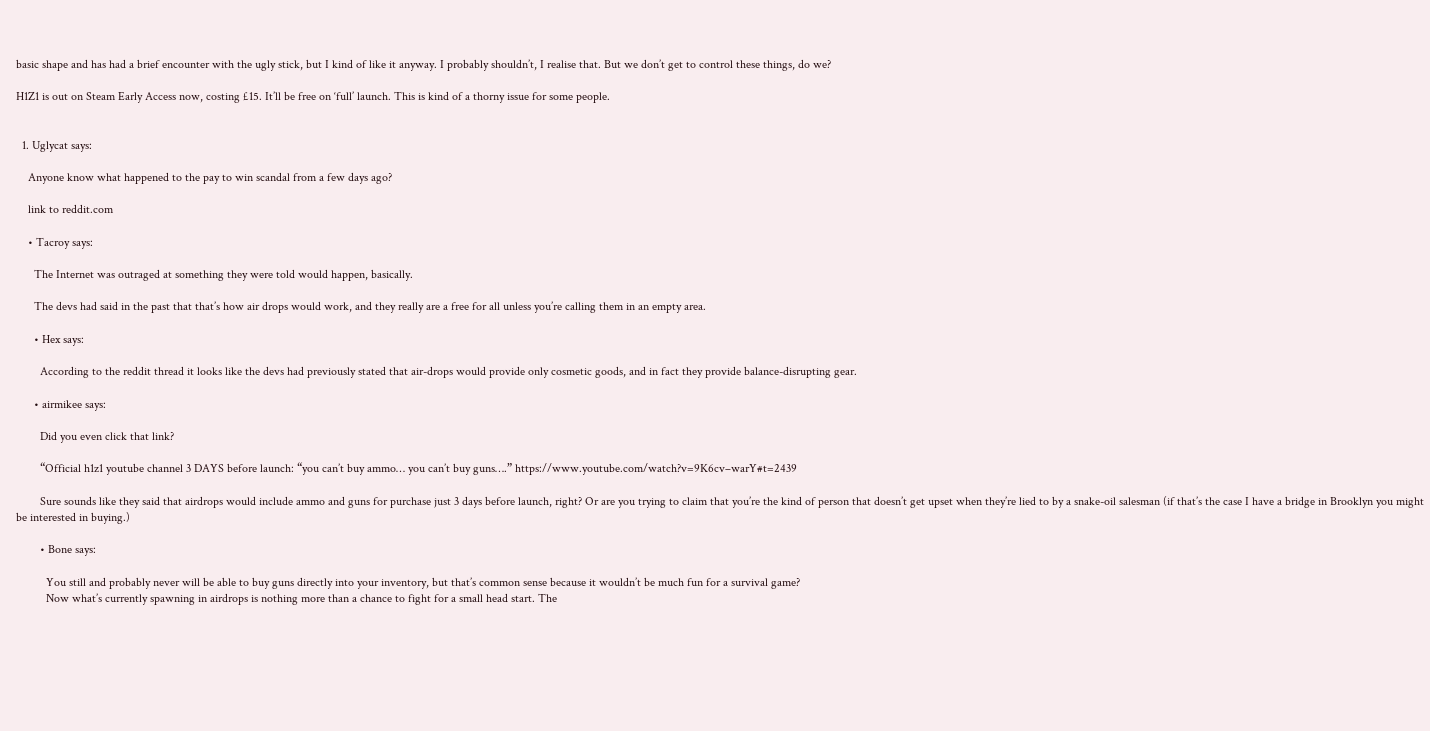basic shape and has had a brief encounter with the ugly stick, but I kind of like it anyway. I probably shouldn’t, I realise that. But we don’t get to control these things, do we?

H1Z1 is out on Steam Early Access now, costing £15. It’ll be free on ‘full’ launch. This is kind of a thorny issue for some people.


  1. Uglycat says:

    Anyone know what happened to the pay to win scandal from a few days ago?

    link to reddit.com

    • Tacroy says:

      The Internet was outraged at something they were told would happen, basically.

      The devs had said in the past that that’s how air drops would work, and they really are a free for all unless you’re calling them in an empty area.

      • Hex says:

        According to the reddit thread it looks like the devs had previously stated that air-drops would provide only cosmetic goods, and in fact they provide balance-disrupting gear.

      • airmikee says:

        Did you even click that link?

        “Official h1z1 youtube channel 3 DAYS before launch: “you can’t buy ammo… you can’t buy guns….” https://www.youtube.com/watch?v=9K6cv–warY#t=2439

        Sure sounds like they said that airdrops would include ammo and guns for purchase just 3 days before launch, right? Or are you trying to claim that you’re the kind of person that doesn’t get upset when they’re lied to by a snake-oil salesman (if that’s the case I have a bridge in Brooklyn you might be interested in buying.)

        • Bone says:

          You still and probably never will be able to buy guns directly into your inventory, but that’s common sense because it wouldn’t be much fun for a survival game?
          Now what’s currently spawning in airdrops is nothing more than a chance to fight for a small head start. The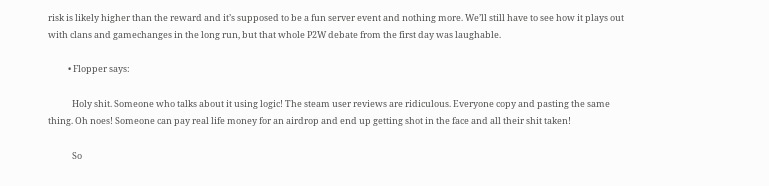risk is likely higher than the reward and it’s supposed to be a fun server event and nothing more. We’ll still have to see how it plays out with clans and gamechanges in the long run, but that whole P2W debate from the first day was laughable.

          • Flopper says:

            Holy shit. Someone who talks about it using logic! The steam user reviews are ridiculous. Everyone copy and pasting the same thing. Oh noes! Someone can pay real life money for an airdrop and end up getting shot in the face and all their shit taken!

            So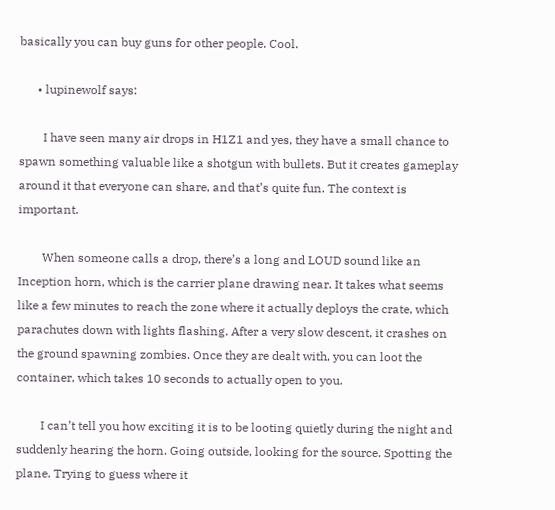basically you can buy guns for other people. Cool.

      • lupinewolf says:

        I have seen many air drops in H1Z1 and yes, they have a small chance to spawn something valuable like a shotgun with bullets. But it creates gameplay around it that everyone can share, and that’s quite fun. The context is important.

        When someone calls a drop, there’s a long and LOUD sound like an Inception horn, which is the carrier plane drawing near. It takes what seems like a few minutes to reach the zone where it actually deploys the crate, which parachutes down with lights flashing. After a very slow descent, it crashes on the ground spawning zombies. Once they are dealt with, you can loot the container, which takes 10 seconds to actually open to you.

        I can’t tell you how exciting it is to be looting quietly during the night and suddenly hearing the horn. Going outside, looking for the source. Spotting the plane. Trying to guess where it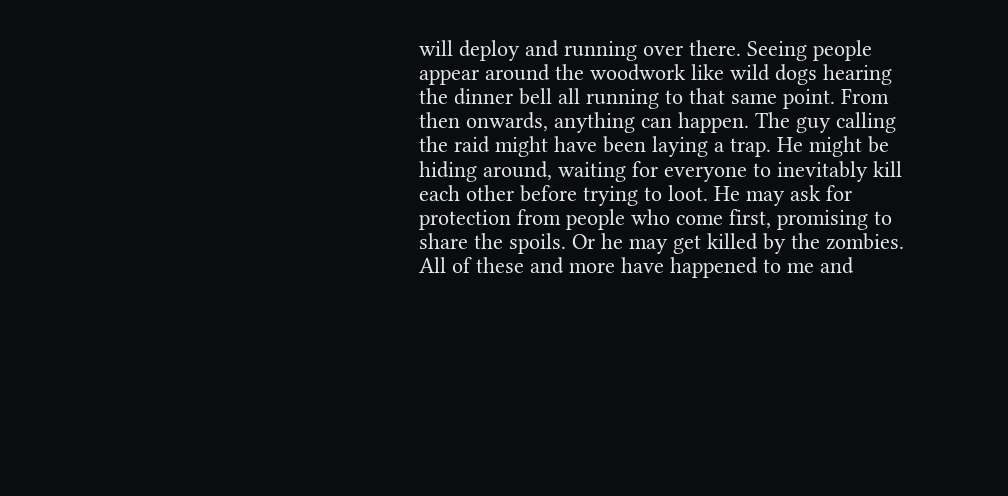will deploy and running over there. Seeing people appear around the woodwork like wild dogs hearing the dinner bell all running to that same point. From then onwards, anything can happen. The guy calling the raid might have been laying a trap. He might be hiding around, waiting for everyone to inevitably kill each other before trying to loot. He may ask for protection from people who come first, promising to share the spoils. Or he may get killed by the zombies. All of these and more have happened to me and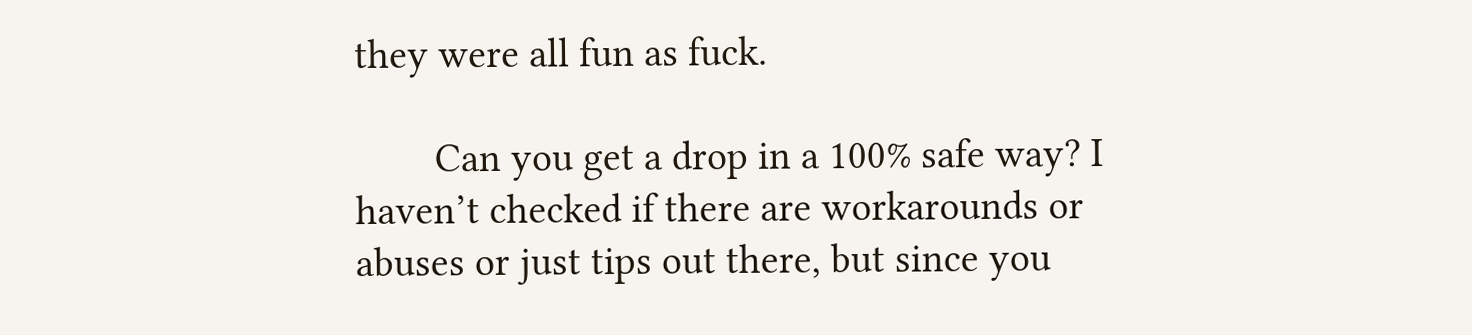they were all fun as fuck.

        Can you get a drop in a 100% safe way? I haven’t checked if there are workarounds or abuses or just tips out there, but since you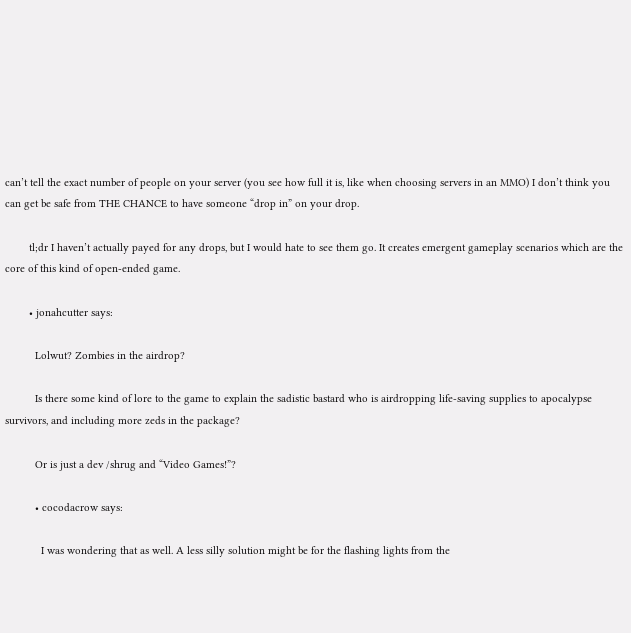can’t tell the exact number of people on your server (you see how full it is, like when choosing servers in an MMO) I don’t think you can get be safe from THE CHANCE to have someone “drop in” on your drop.

        tl;dr I haven’t actually payed for any drops, but I would hate to see them go. It creates emergent gameplay scenarios which are the core of this kind of open-ended game.

        • jonahcutter says:

          Lolwut? Zombies in the airdrop?

          Is there some kind of lore to the game to explain the sadistic bastard who is airdropping life-saving supplies to apocalypse survivors, and including more zeds in the package?

          Or is just a dev /shrug and “Video Games!”?

          • cocodacrow says:

            I was wondering that as well. A less silly solution might be for the flashing lights from the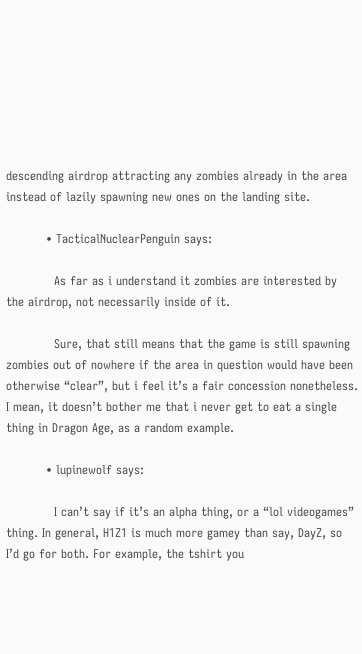descending airdrop attracting any zombies already in the area instead of lazily spawning new ones on the landing site.

          • TacticalNuclearPenguin says:

            As far as i understand it zombies are interested by the airdrop, not necessarily inside of it.

            Sure, that still means that the game is still spawning zombies out of nowhere if the area in question would have been otherwise “clear”, but i feel it’s a fair concession nonetheless. I mean, it doesn’t bother me that i never get to eat a single thing in Dragon Age, as a random example.

          • lupinewolf says:

            I can’t say if it’s an alpha thing, or a “lol videogames” thing. In general, H1Z1 is much more gamey than say, DayZ, so I’d go for both. For example, the tshirt you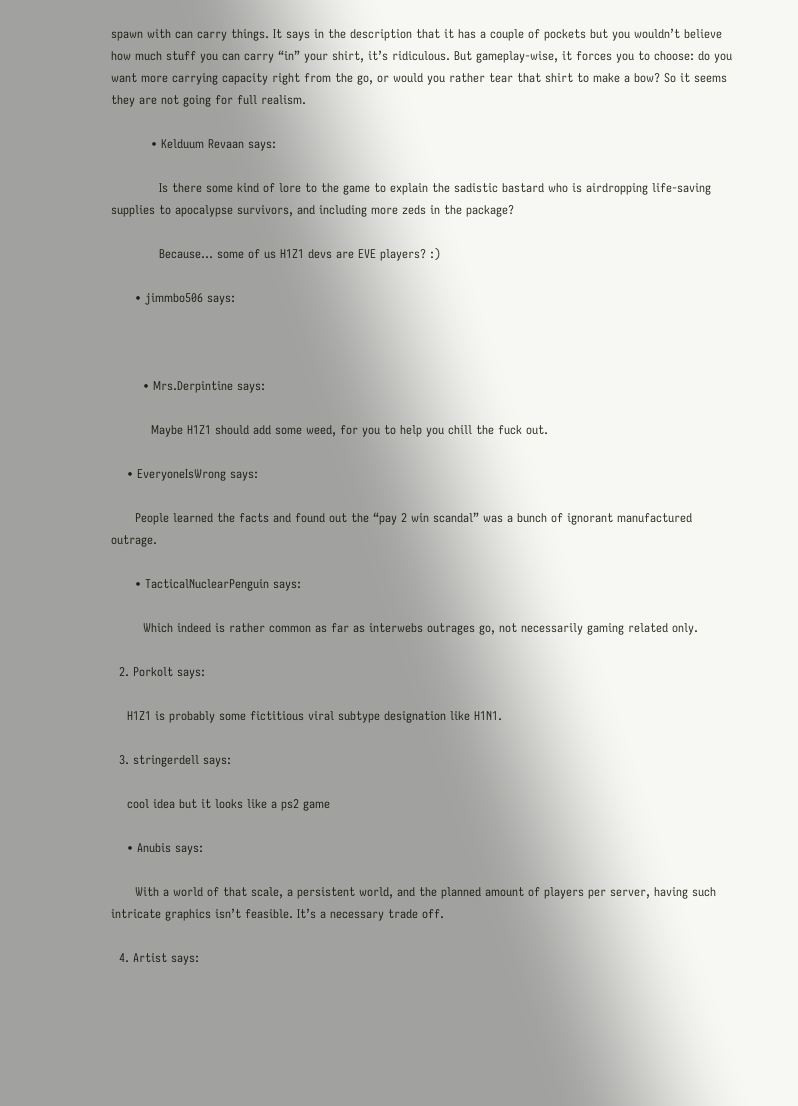spawn with can carry things. It says in the description that it has a couple of pockets but you wouldn’t believe how much stuff you can carry “in” your shirt, it’s ridiculous. But gameplay-wise, it forces you to choose: do you want more carrying capacity right from the go, or would you rather tear that shirt to make a bow? So it seems they are not going for full realism.

          • Kelduum Revaan says:

            Is there some kind of lore to the game to explain the sadistic bastard who is airdropping life-saving supplies to apocalypse survivors, and including more zeds in the package?

            Because… some of us H1Z1 devs are EVE players? :)

      • jimmbo506 says:



        • Mrs.Derpintine says:

          Maybe H1Z1 should add some weed, for you to help you chill the fuck out.

    • EveryoneIsWrong says:

      People learned the facts and found out the “pay 2 win scandal” was a bunch of ignorant manufactured outrage.

      • TacticalNuclearPenguin says:

        Which indeed is rather common as far as interwebs outrages go, not necessarily gaming related only.

  2. Porkolt says:

    H1Z1 is probably some fictitious viral subtype designation like H1N1.

  3. stringerdell says:

    cool idea but it looks like a ps2 game

    • Anubis says:

      With a world of that scale, a persistent world, and the planned amount of players per server, having such intricate graphics isn’t feasible. It’s a necessary trade off.

  4. Artist says: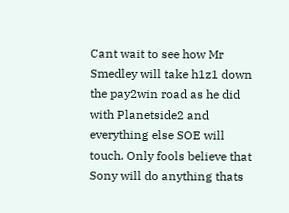Cant wait to see how Mr Smedley will take h1z1 down the pay2win road as he did with Planetside2 and everything else SOE will touch. Only fools believe that Sony will do anything thats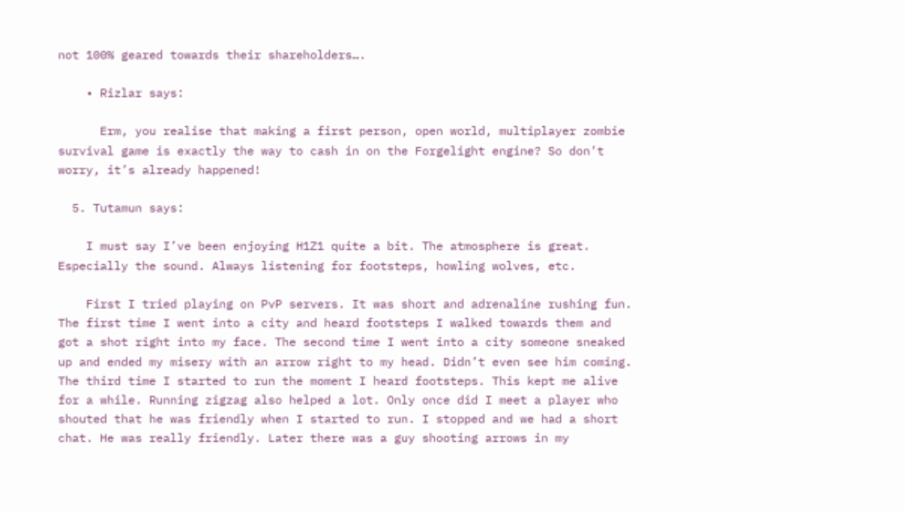not 100% geared towards their shareholders….

    • Rizlar says:

      Erm, you realise that making a first person, open world, multiplayer zombie survival game is exactly the way to cash in on the Forgelight engine? So don’t worry, it’s already happened!

  5. Tutamun says:

    I must say I’ve been enjoying H1Z1 quite a bit. The atmosphere is great. Especially the sound. Always listening for footsteps, howling wolves, etc.

    First I tried playing on PvP servers. It was short and adrenaline rushing fun. The first time I went into a city and heard footsteps I walked towards them and got a shot right into my face. The second time I went into a city someone sneaked up and ended my misery with an arrow right to my head. Didn’t even see him coming. The third time I started to run the moment I heard footsteps. This kept me alive for a while. Running zigzag also helped a lot. Only once did I meet a player who shouted that he was friendly when I started to run. I stopped and we had a short chat. He was really friendly. Later there was a guy shooting arrows in my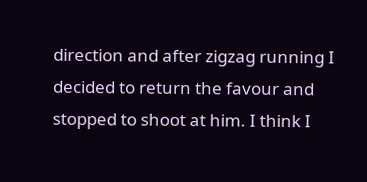direction and after zigzag running I decided to return the favour and stopped to shoot at him. I think I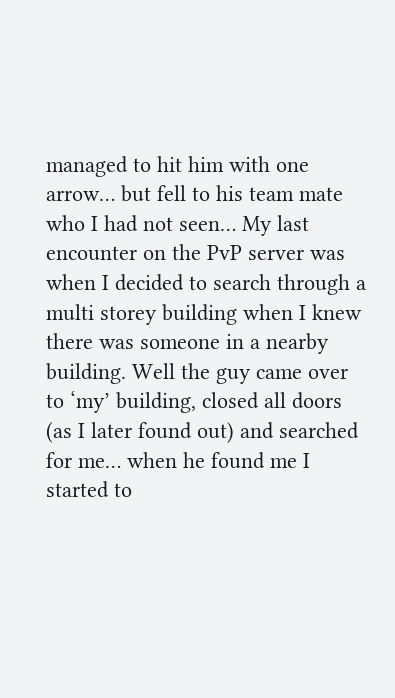managed to hit him with one arrow… but fell to his team mate who I had not seen… My last encounter on the PvP server was when I decided to search through a multi storey building when I knew there was someone in a nearby building. Well the guy came over to ‘my’ building, closed all doors (as I later found out) and searched for me… when he found me I started to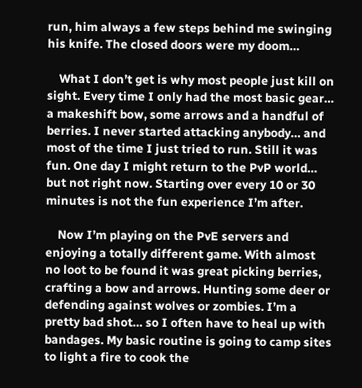run, him always a few steps behind me swinging his knife. The closed doors were my doom…

    What I don’t get is why most people just kill on sight. Every time I only had the most basic gear… a makeshift bow, some arrows and a handful of berries. I never started attacking anybody… and most of the time I just tried to run. Still it was fun. One day I might return to the PvP world… but not right now. Starting over every 10 or 30 minutes is not the fun experience I’m after.

    Now I’m playing on the PvE servers and enjoying a totally different game. With almost no loot to be found it was great picking berries, crafting a bow and arrows. Hunting some deer or defending against wolves or zombies. I’m a pretty bad shot… so I often have to heal up with bandages. My basic routine is going to camp sites to light a fire to cook the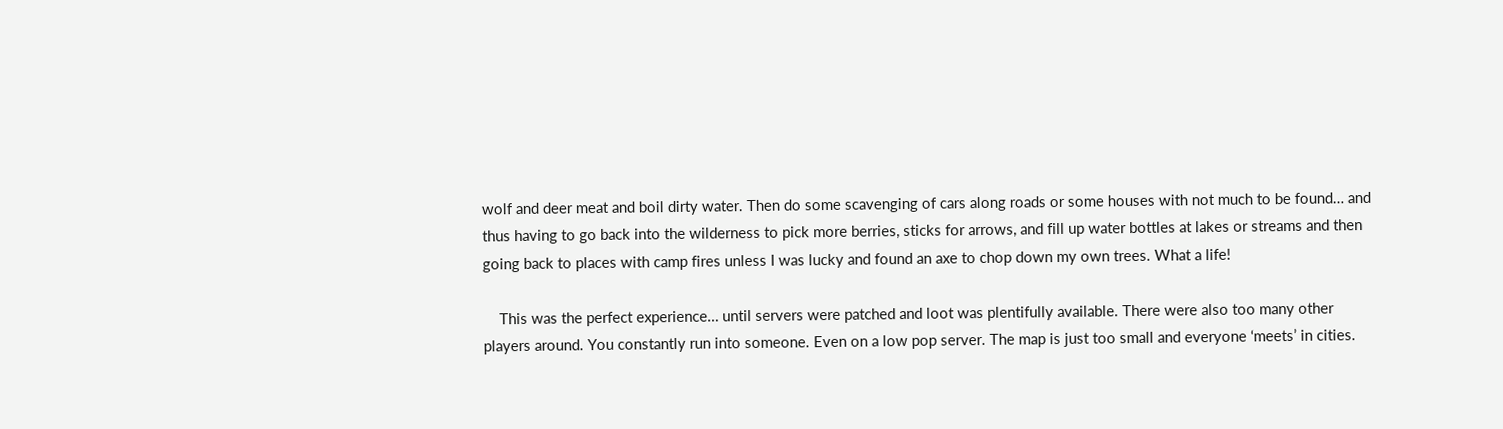wolf and deer meat and boil dirty water. Then do some scavenging of cars along roads or some houses with not much to be found… and thus having to go back into the wilderness to pick more berries, sticks for arrows, and fill up water bottles at lakes or streams and then going back to places with camp fires unless I was lucky and found an axe to chop down my own trees. What a life!

    This was the perfect experience… until servers were patched and loot was plentifully available. There were also too many other players around. You constantly run into someone. Even on a low pop server. The map is just too small and everyone ‘meets’ in cities.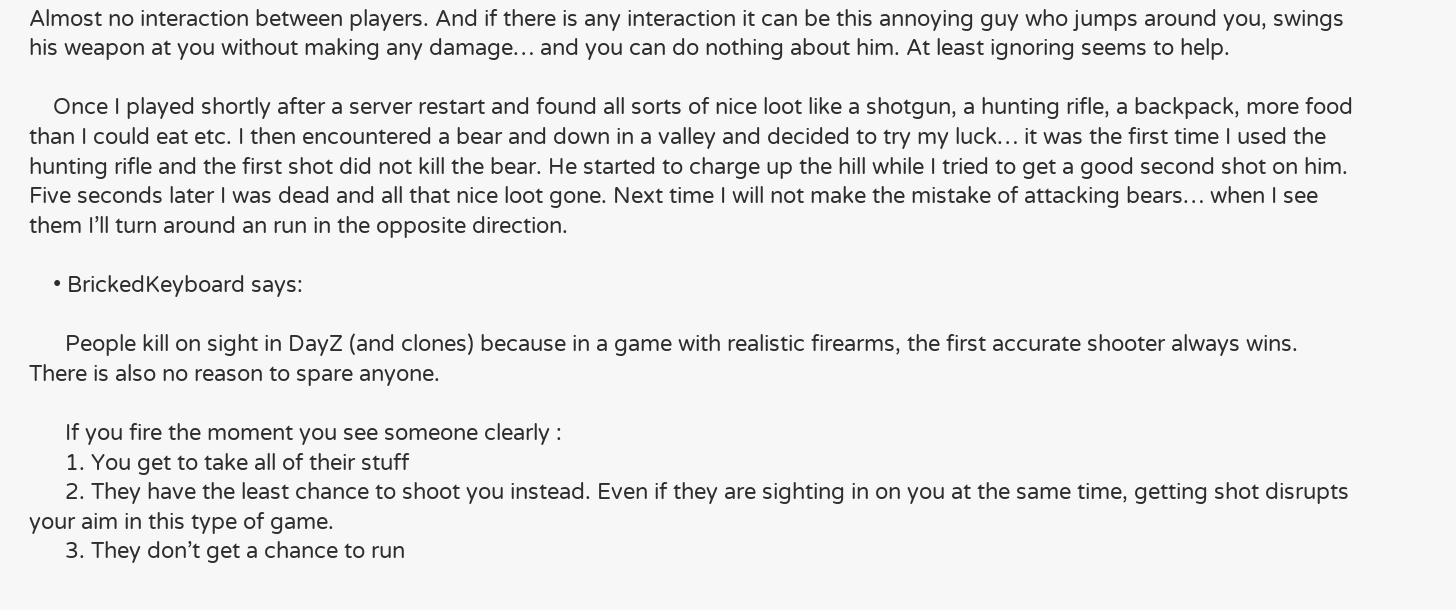Almost no interaction between players. And if there is any interaction it can be this annoying guy who jumps around you, swings his weapon at you without making any damage… and you can do nothing about him. At least ignoring seems to help.

    Once I played shortly after a server restart and found all sorts of nice loot like a shotgun, a hunting rifle, a backpack, more food than I could eat etc. I then encountered a bear and down in a valley and decided to try my luck… it was the first time I used the hunting rifle and the first shot did not kill the bear. He started to charge up the hill while I tried to get a good second shot on him. Five seconds later I was dead and all that nice loot gone. Next time I will not make the mistake of attacking bears… when I see them I’ll turn around an run in the opposite direction.

    • BrickedKeyboard says:

      People kill on sight in DayZ (and clones) because in a game with realistic firearms, the first accurate shooter always wins. There is also no reason to spare anyone.

      If you fire the moment you see someone clearly :
      1. You get to take all of their stuff
      2. They have the least chance to shoot you instead. Even if they are sighting in on you at the same time, getting shot disrupts your aim in this type of game.
      3. They don’t get a chance to run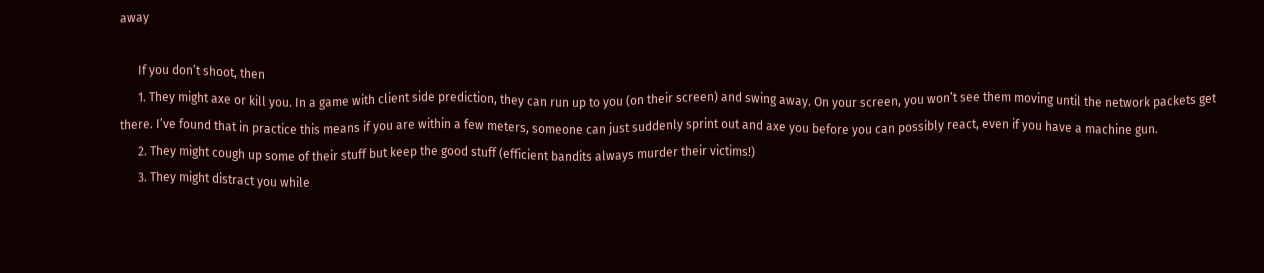away

      If you don’t shoot, then
      1. They might axe or kill you. In a game with client side prediction, they can run up to you (on their screen) and swing away. On your screen, you won’t see them moving until the network packets get there. I’ve found that in practice this means if you are within a few meters, someone can just suddenly sprint out and axe you before you can possibly react, even if you have a machine gun.
      2. They might cough up some of their stuff but keep the good stuff (efficient bandits always murder their victims!)
      3. They might distract you while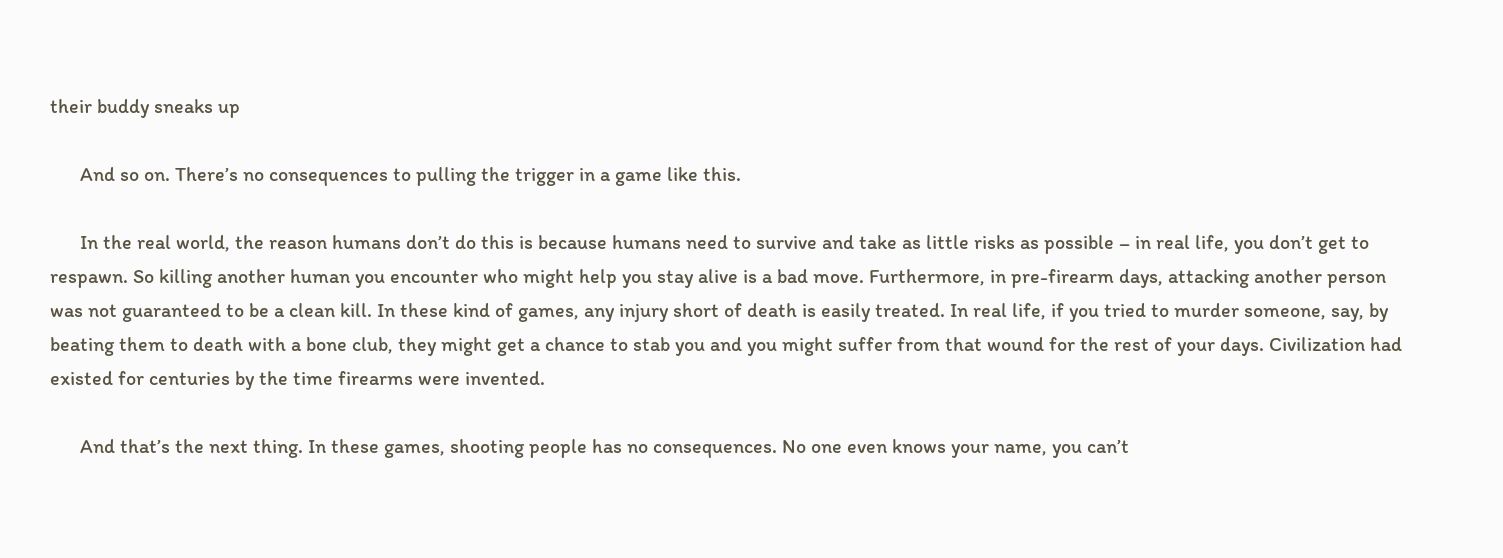their buddy sneaks up

      And so on. There’s no consequences to pulling the trigger in a game like this.

      In the real world, the reason humans don’t do this is because humans need to survive and take as little risks as possible – in real life, you don’t get to respawn. So killing another human you encounter who might help you stay alive is a bad move. Furthermore, in pre-firearm days, attacking another person was not guaranteed to be a clean kill. In these kind of games, any injury short of death is easily treated. In real life, if you tried to murder someone, say, by beating them to death with a bone club, they might get a chance to stab you and you might suffer from that wound for the rest of your days. Civilization had existed for centuries by the time firearms were invented.

      And that’s the next thing. In these games, shooting people has no consequences. No one even knows your name, you can’t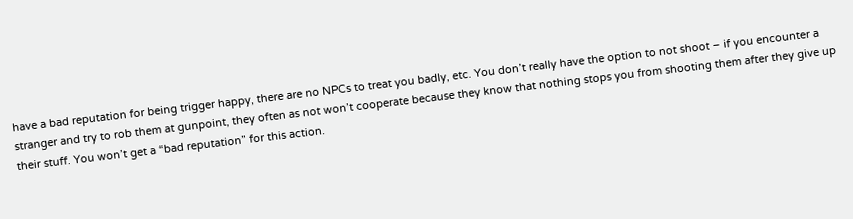have a bad reputation for being trigger happy, there are no NPCs to treat you badly, etc. You don’t really have the option to not shoot – if you encounter a stranger and try to rob them at gunpoint, they often as not won’t cooperate because they know that nothing stops you from shooting them after they give up their stuff. You won’t get a “bad reputation” for this action.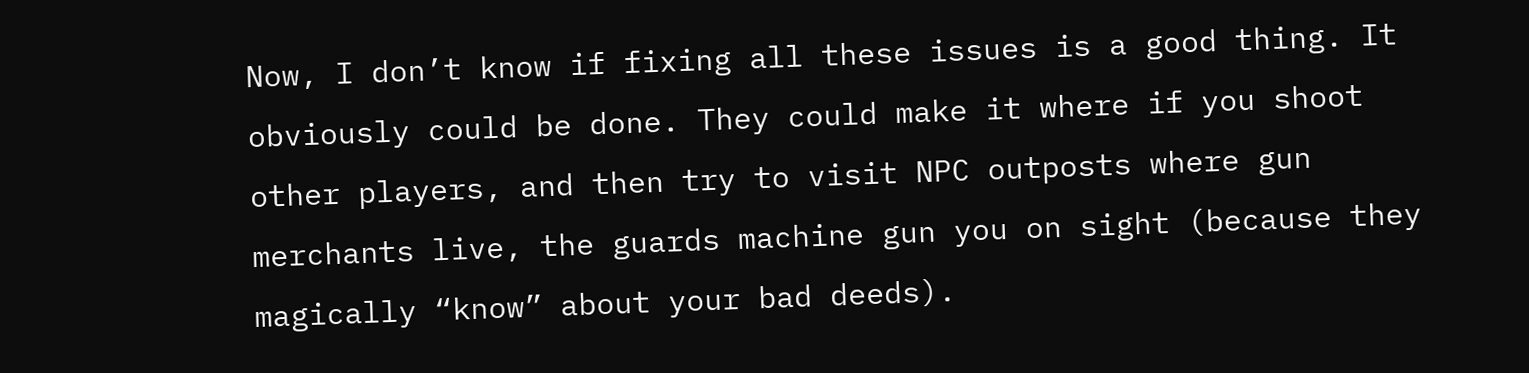Now, I don’t know if fixing all these issues is a good thing. It obviously could be done. They could make it where if you shoot other players, and then try to visit NPC outposts where gun merchants live, the guards machine gun you on sight (because they magically “know” about your bad deeds).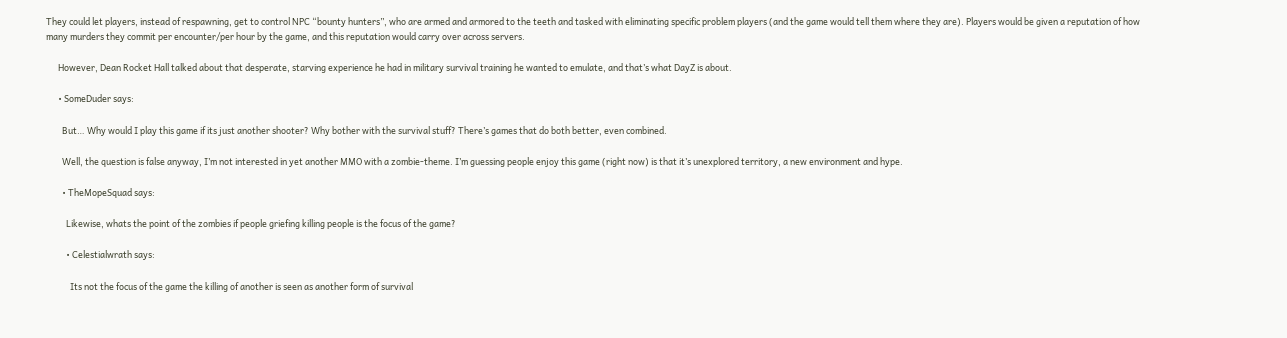They could let players, instead of respawning, get to control NPC “bounty hunters”, who are armed and armored to the teeth and tasked with eliminating specific problem players (and the game would tell them where they are). Players would be given a reputation of how many murders they commit per encounter/per hour by the game, and this reputation would carry over across servers.

      However, Dean Rocket Hall talked about that desperate, starving experience he had in military survival training he wanted to emulate, and that’s what DayZ is about.

      • SomeDuder says:

        But… Why would I play this game if its just another shooter? Why bother with the survival stuff? There’s games that do both better, even combined.

        Well, the question is false anyway, I’m not interested in yet another MMO with a zombie-theme. I’m guessing people enjoy this game (right now) is that it’s unexplored territory, a new environment and hype.

        • TheMopeSquad says:

          Likewise, whats the point of the zombies if people griefing killing people is the focus of the game?

          • Celestialwrath says:

            Its not the focus of the game the killing of another is seen as another form of survival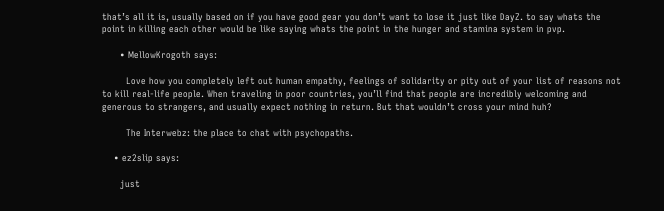that’s all it is, usually based on if you have good gear you don’t want to lose it just like DayZ. to say whats the point in killing each other would be like saying whats the point in the hunger and stamina system in pvp.

      • MellowKrogoth says:

        Love how you completely left out human empathy, feelings of solidarity or pity out of your list of reasons not to kill real-life people. When traveling in poor countries, you’ll find that people are incredibly welcoming and generous to strangers, and usually expect nothing in return. But that wouldn’t cross your mind huh?

        The Interwebz: the place to chat with psychopaths.

    • ez2slip says:

      just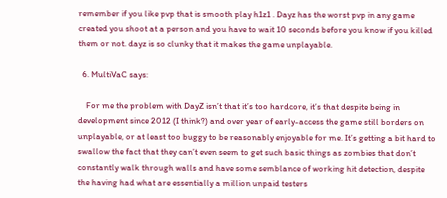remember if you like pvp that is smooth play h1z1 . Dayz has the worst pvp in any game created you shoot at a person and you have to wait 10 seconds before you know if you killed them or not. dayz is so clunky that it makes the game unplayable.

  6. MultiVaC says:

    For me the problem with DayZ isn’t that it’s too hardcore, it’s that despite being in development since 2012 (I think?) and over year of early-access the game still borders on unplayable, or at least too buggy to be reasonably enjoyable for me. It’s getting a bit hard to swallow the fact that they can’t even seem to get such basic things as zombies that don’t constantly walk through walls and have some semblance of working hit detection, despite the having had what are essentially a million unpaid testers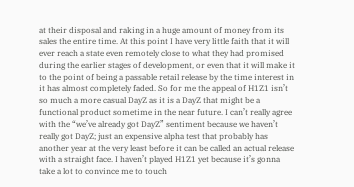at their disposal and raking in a huge amount of money from its sales the entire time. At this point I have very little faith that it will ever reach a state even remotely close to what they had promised during the earlier stages of development, or even that it will make it to the point of being a passable retail release by the time interest in it has almost completely faded. So for me the appeal of H1Z1 isn’t so much a more casual DayZ as it is a DayZ that might be a functional product sometime in the near future. I can’t really agree with the “we’ve already got DayZ” sentiment because we haven’t really got DayZ; just an expensive alpha test that probably has another year at the very least before it can be called an actual release with a straight face. I haven’t played H1Z1 yet because it’s gonna take a lot to convince me to touch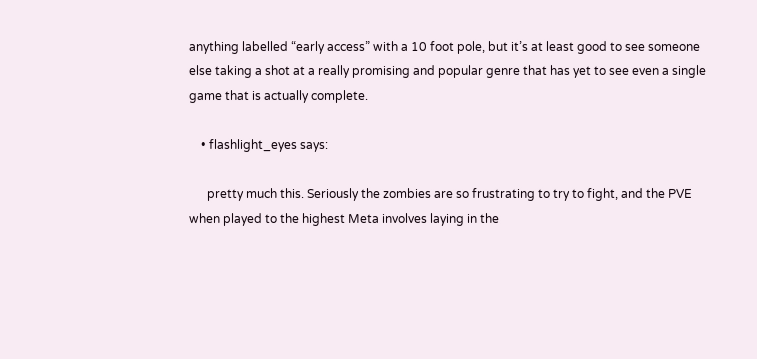anything labelled “early access” with a 10 foot pole, but it’s at least good to see someone else taking a shot at a really promising and popular genre that has yet to see even a single game that is actually complete.

    • flashlight_eyes says:

      pretty much this. Seriously the zombies are so frustrating to try to fight, and the PVE when played to the highest Meta involves laying in the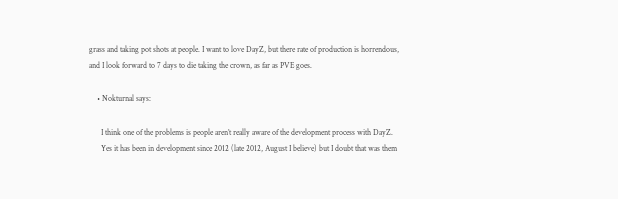grass and taking pot shots at people. I want to love DayZ, but there rate of production is horrendous, and I look forward to 7 days to die taking the crown, as far as PVE goes.

    • Nokturnal says:

      I think one of the problems is people aren’t really aware of the development process with DayZ.
      Yes it has been in development since 2012 (late 2012, August I believe) but I doubt that was them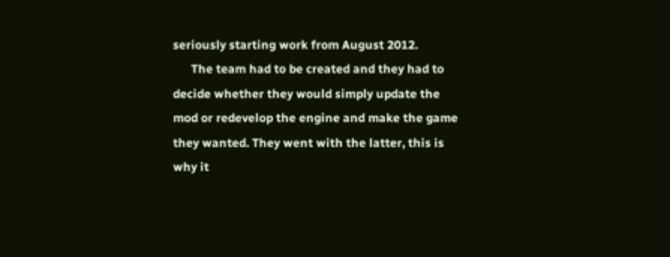seriously starting work from August 2012.
      The team had to be created and they had to decide whether they would simply update the mod or redevelop the engine and make the game they wanted. They went with the latter, this is why it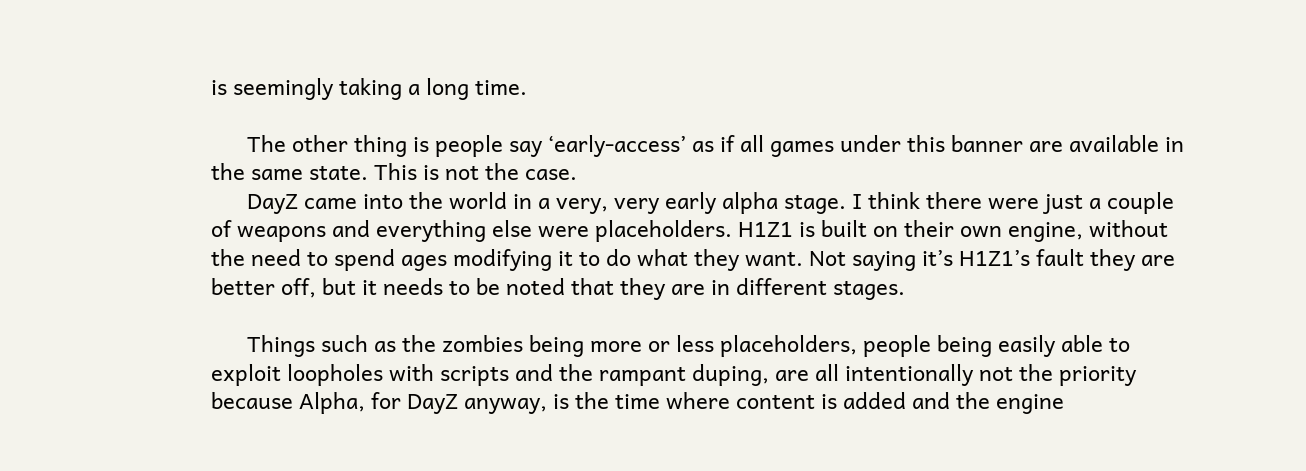is seemingly taking a long time.

      The other thing is people say ‘early-access’ as if all games under this banner are available in the same state. This is not the case.
      DayZ came into the world in a very, very early alpha stage. I think there were just a couple of weapons and everything else were placeholders. H1Z1 is built on their own engine, without the need to spend ages modifying it to do what they want. Not saying it’s H1Z1’s fault they are better off, but it needs to be noted that they are in different stages.

      Things such as the zombies being more or less placeholders, people being easily able to exploit loopholes with scripts and the rampant duping, are all intentionally not the priority because Alpha, for DayZ anyway, is the time where content is added and the engine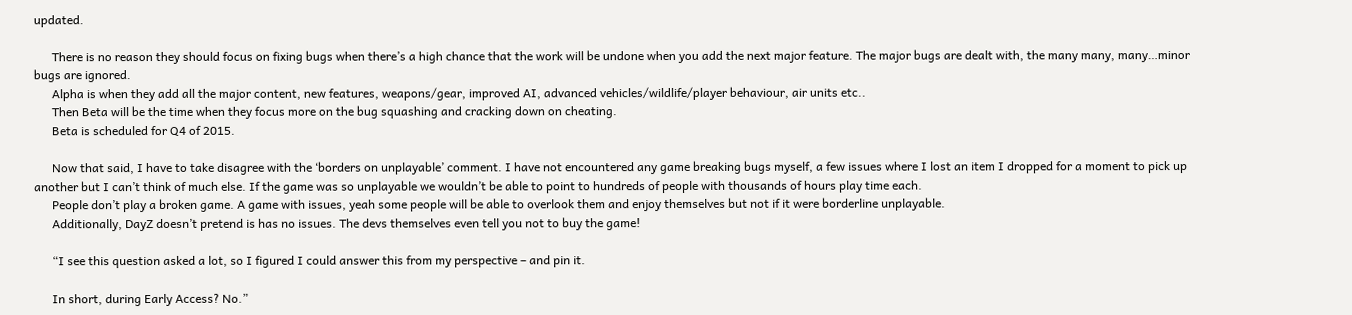updated.

      There is no reason they should focus on fixing bugs when there’s a high chance that the work will be undone when you add the next major feature. The major bugs are dealt with, the many many, many…minor bugs are ignored.
      Alpha is when they add all the major content, new features, weapons/gear, improved AI, advanced vehicles/wildlife/player behaviour, air units etc..
      Then Beta will be the time when they focus more on the bug squashing and cracking down on cheating.
      Beta is scheduled for Q4 of 2015.

      Now that said, I have to take disagree with the ‘borders on unplayable’ comment. I have not encountered any game breaking bugs myself, a few issues where I lost an item I dropped for a moment to pick up another but I can’t think of much else. If the game was so unplayable we wouldn’t be able to point to hundreds of people with thousands of hours play time each.
      People don’t play a broken game. A game with issues, yeah some people will be able to overlook them and enjoy themselves but not if it were borderline unplayable.
      Additionally, DayZ doesn’t pretend is has no issues. The devs themselves even tell you not to buy the game!

      “I see this question asked a lot, so I figured I could answer this from my perspective – and pin it.

      In short, during Early Access? No.”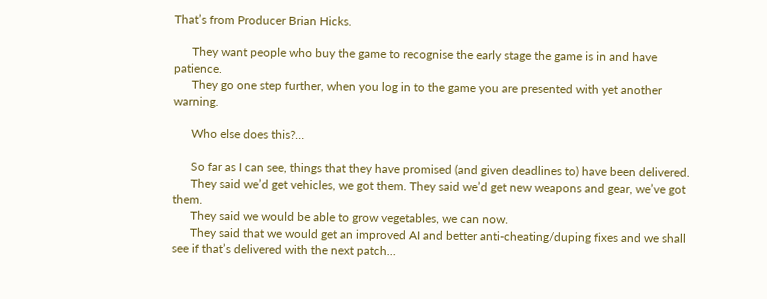That’s from Producer Brian Hicks.

      They want people who buy the game to recognise the early stage the game is in and have patience.
      They go one step further, when you log in to the game you are presented with yet another warning.

      Who else does this?…

      So far as I can see, things that they have promised (and given deadlines to) have been delivered.
      They said we’d get vehicles, we got them. They said we’d get new weapons and gear, we’ve got them.
      They said we would be able to grow vegetables, we can now.
      They said that we would get an improved AI and better anti-cheating/duping fixes and we shall see if that’s delivered with the next patch…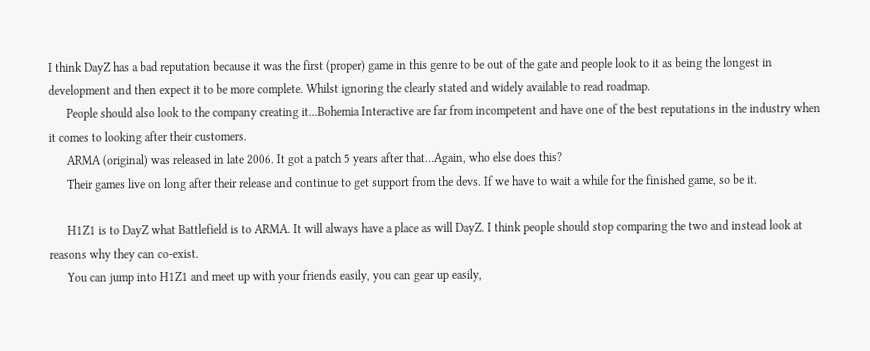I think DayZ has a bad reputation because it was the first (proper) game in this genre to be out of the gate and people look to it as being the longest in development and then expect it to be more complete. Whilst ignoring the clearly stated and widely available to read roadmap.
      People should also look to the company creating it…Bohemia Interactive are far from incompetent and have one of the best reputations in the industry when it comes to looking after their customers.
      ARMA (original) was released in late 2006. It got a patch 5 years after that…Again, who else does this?
      Their games live on long after their release and continue to get support from the devs. If we have to wait a while for the finished game, so be it.

      H1Z1 is to DayZ what Battlefield is to ARMA. It will always have a place as will DayZ. I think people should stop comparing the two and instead look at reasons why they can co-exist.
      You can jump into H1Z1 and meet up with your friends easily, you can gear up easily,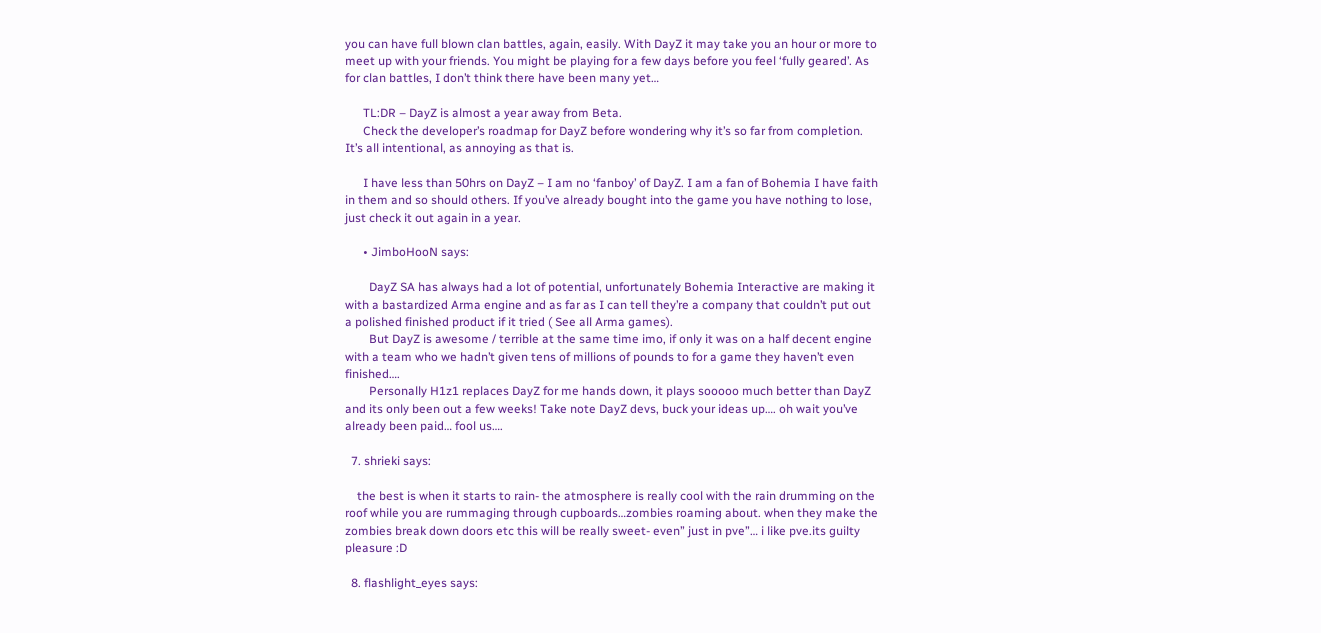you can have full blown clan battles, again, easily. With DayZ it may take you an hour or more to meet up with your friends. You might be playing for a few days before you feel ‘fully geared’. As for clan battles, I don’t think there have been many yet…

      TL:DR – DayZ is almost a year away from Beta.
      Check the developer’s roadmap for DayZ before wondering why it’s so far from completion. It’s all intentional, as annoying as that is.

      I have less than 50hrs on DayZ – I am no ‘fanboy’ of DayZ. I am a fan of Bohemia I have faith in them and so should others. If you’ve already bought into the game you have nothing to lose, just check it out again in a year.

      • JimboHooN says:

        DayZ SA has always had a lot of potential, unfortunately Bohemia Interactive are making it with a bastardized Arma engine and as far as I can tell they’re a company that couldn’t put out a polished finished product if it tried ( See all Arma games).
        But DayZ is awesome / terrible at the same time imo, if only it was on a half decent engine with a team who we hadn’t given tens of millions of pounds to for a game they haven’t even finished….
        Personally H1z1 replaces DayZ for me hands down, it plays sooooo much better than DayZ and its only been out a few weeks! Take note DayZ devs, buck your ideas up…. oh wait you’ve already been paid… fool us….

  7. shrieki says:

    the best is when it starts to rain- the atmosphere is really cool with the rain drumming on the roof while you are rummaging through cupboards…zombies roaming about. when they make the zombies break down doors etc this will be really sweet- even” just in pve”… i like pve.its guilty pleasure :D

  8. flashlight_eyes says: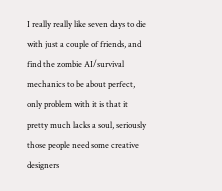I really really like seven days to die with just a couple of friends, and find the zombie AI/survival mechanics to be about perfect, only problem with it is that it pretty much lacks a soul, seriously those people need some creative designers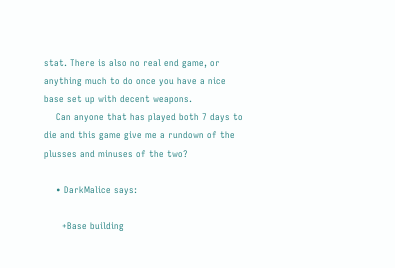stat. There is also no real end game, or anything much to do once you have a nice base set up with decent weapons.
    Can anyone that has played both 7 days to die and this game give me a rundown of the plusses and minuses of the two?

    • DarkMalice says:

      +Base building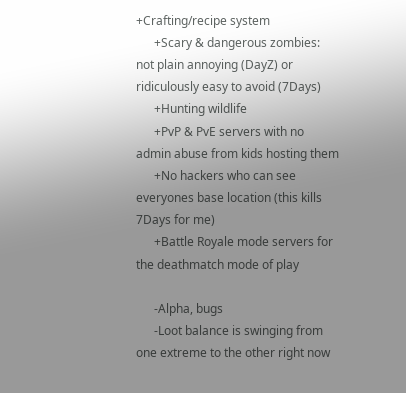+Crafting/recipe system
      +Scary & dangerous zombies: not plain annoying (DayZ) or ridiculously easy to avoid (7Days)
      +Hunting wildlife
      +PvP & PvE servers with no admin abuse from kids hosting them
      +No hackers who can see everyones base location (this kills 7Days for me)
      +Battle Royale mode servers for the deathmatch mode of play

      -Alpha, bugs
      -Loot balance is swinging from one extreme to the other right now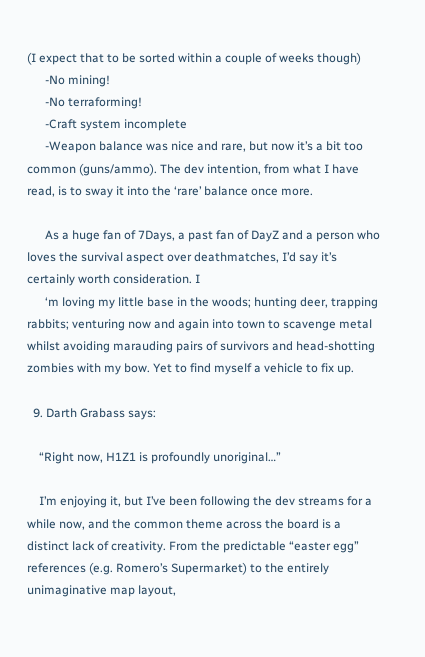(I expect that to be sorted within a couple of weeks though)
      -No mining!
      -No terraforming!
      -Craft system incomplete
      -Weapon balance was nice and rare, but now it’s a bit too common (guns/ammo). The dev intention, from what I have read, is to sway it into the ‘rare’ balance once more.

      As a huge fan of 7Days, a past fan of DayZ and a person who loves the survival aspect over deathmatches, I’d say it’s certainly worth consideration. I
      ‘m loving my little base in the woods; hunting deer, trapping rabbits; venturing now and again into town to scavenge metal whilst avoiding marauding pairs of survivors and head-shotting zombies with my bow. Yet to find myself a vehicle to fix up.

  9. Darth Grabass says:

    “Right now, H1Z1 is profoundly unoriginal…”

    I’m enjoying it, but I’ve been following the dev streams for a while now, and the common theme across the board is a distinct lack of creativity. From the predictable “easter egg” references (e.g. Romero’s Supermarket) to the entirely unimaginative map layout,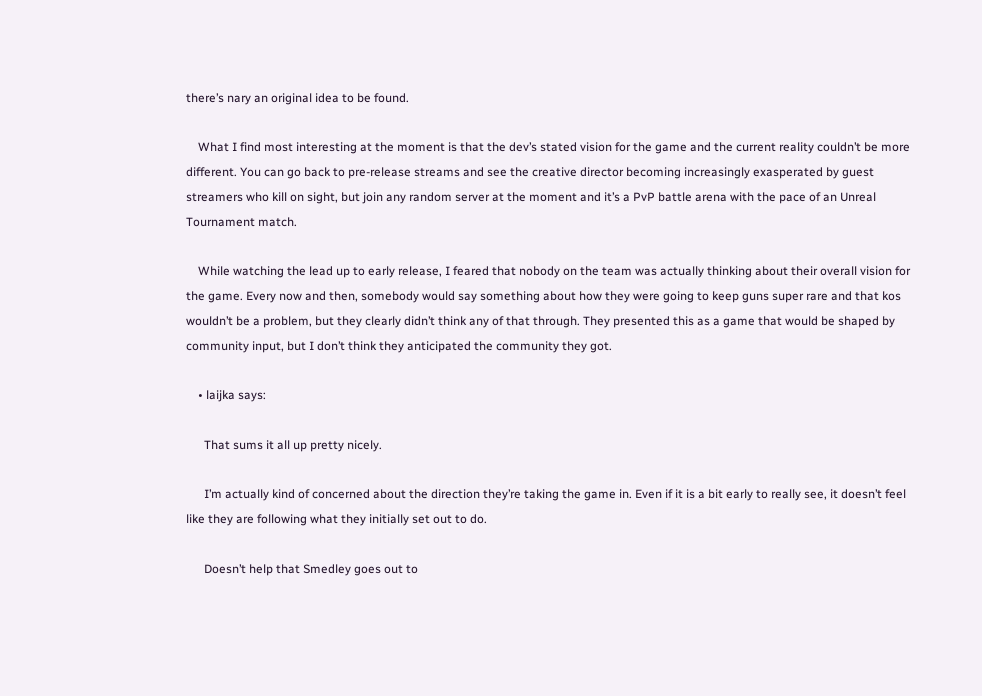there’s nary an original idea to be found.

    What I find most interesting at the moment is that the dev’s stated vision for the game and the current reality couldn’t be more different. You can go back to pre-release streams and see the creative director becoming increasingly exasperated by guest streamers who kill on sight, but join any random server at the moment and it’s a PvP battle arena with the pace of an Unreal Tournament match.

    While watching the lead up to early release, I feared that nobody on the team was actually thinking about their overall vision for the game. Every now and then, somebody would say something about how they were going to keep guns super rare and that kos wouldn’t be a problem, but they clearly didn’t think any of that through. They presented this as a game that would be shaped by community input, but I don’t think they anticipated the community they got.

    • laijka says:

      That sums it all up pretty nicely.

      I’m actually kind of concerned about the direction they’re taking the game in. Even if it is a bit early to really see, it doesn’t feel like they are following what they initially set out to do.

      Doesn’t help that Smedley goes out to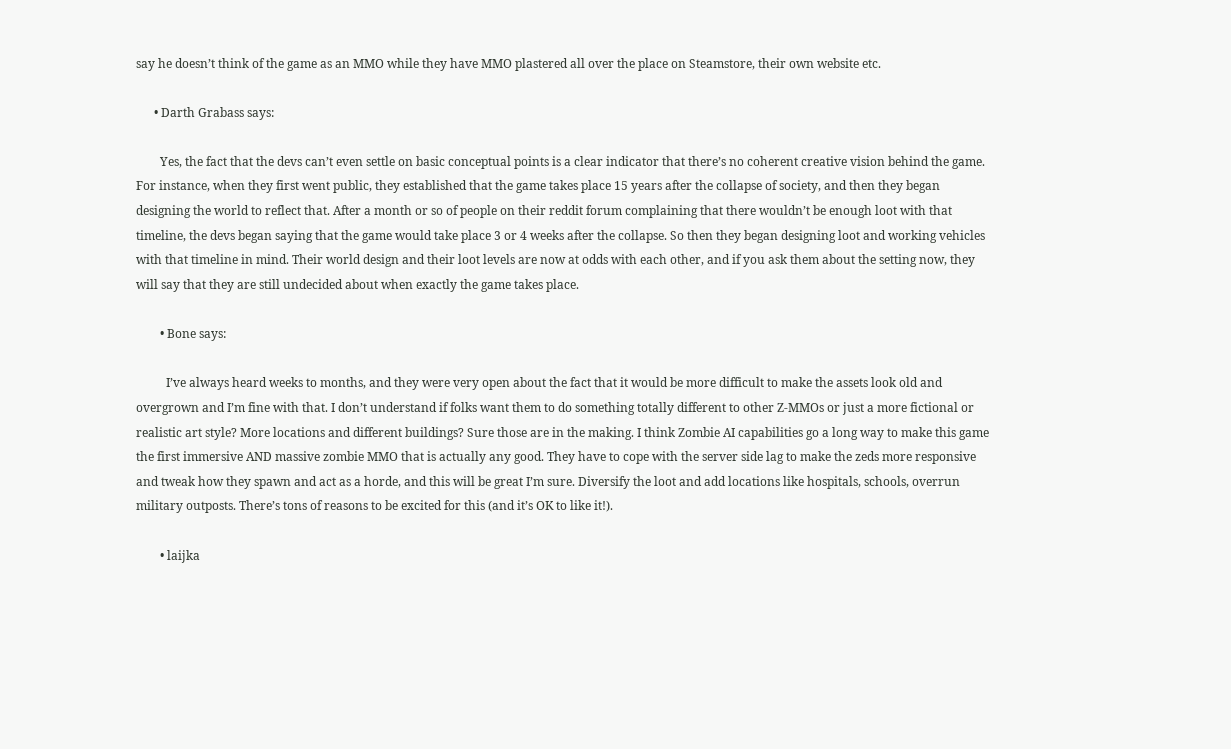say he doesn’t think of the game as an MMO while they have MMO plastered all over the place on Steamstore, their own website etc.

      • Darth Grabass says:

        Yes, the fact that the devs can’t even settle on basic conceptual points is a clear indicator that there’s no coherent creative vision behind the game. For instance, when they first went public, they established that the game takes place 15 years after the collapse of society, and then they began designing the world to reflect that. After a month or so of people on their reddit forum complaining that there wouldn’t be enough loot with that timeline, the devs began saying that the game would take place 3 or 4 weeks after the collapse. So then they began designing loot and working vehicles with that timeline in mind. Their world design and their loot levels are now at odds with each other, and if you ask them about the setting now, they will say that they are still undecided about when exactly the game takes place.

        • Bone says:

          I’ve always heard weeks to months, and they were very open about the fact that it would be more difficult to make the assets look old and overgrown and I’m fine with that. I don’t understand if folks want them to do something totally different to other Z-MMOs or just a more fictional or realistic art style? More locations and different buildings? Sure those are in the making. I think Zombie AI capabilities go a long way to make this game the first immersive AND massive zombie MMO that is actually any good. They have to cope with the server side lag to make the zeds more responsive and tweak how they spawn and act as a horde, and this will be great I’m sure. Diversify the loot and add locations like hospitals, schools, overrun military outposts. There’s tons of reasons to be excited for this (and it’s OK to like it!).

        • laijka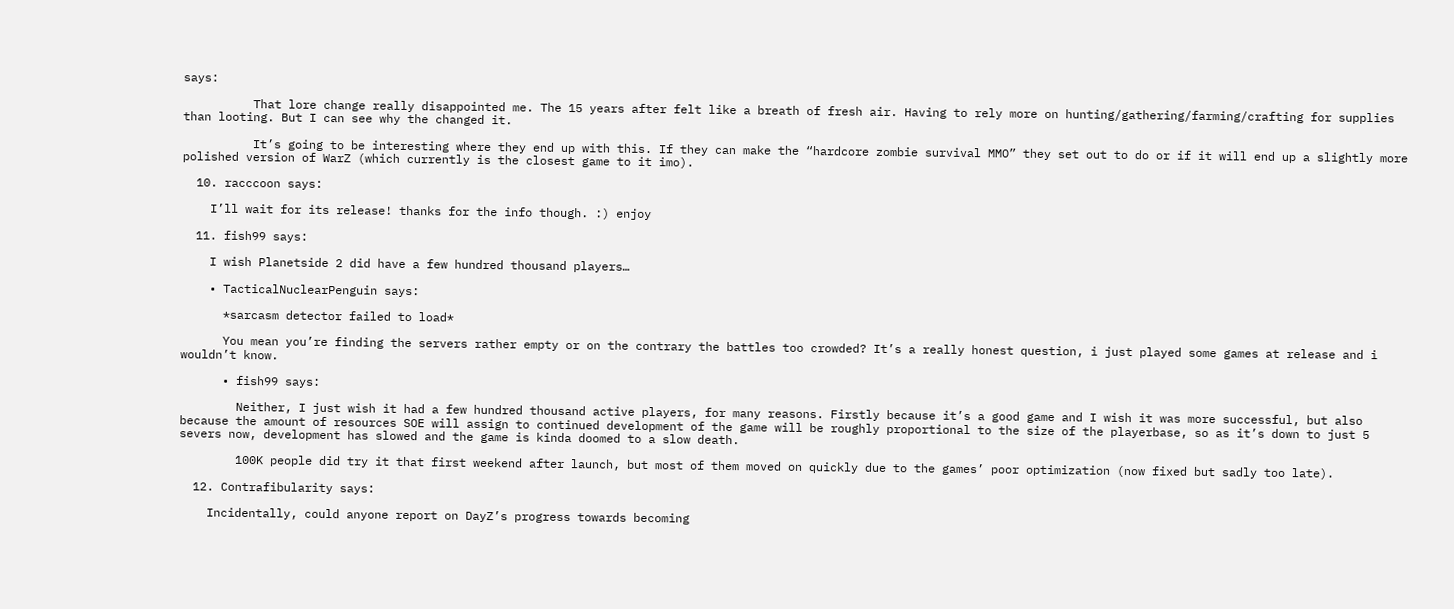says:

          That lore change really disappointed me. The 15 years after felt like a breath of fresh air. Having to rely more on hunting/gathering/farming/crafting for supplies than looting. But I can see why the changed it.

          It’s going to be interesting where they end up with this. If they can make the “hardcore zombie survival MMO” they set out to do or if it will end up a slightly more polished version of WarZ (which currently is the closest game to it imo).

  10. racccoon says:

    I’ll wait for its release! thanks for the info though. :) enjoy

  11. fish99 says:

    I wish Planetside 2 did have a few hundred thousand players…

    • TacticalNuclearPenguin says:

      *sarcasm detector failed to load*

      You mean you’re finding the servers rather empty or on the contrary the battles too crowded? It’s a really honest question, i just played some games at release and i wouldn’t know.

      • fish99 says:

        Neither, I just wish it had a few hundred thousand active players, for many reasons. Firstly because it’s a good game and I wish it was more successful, but also because the amount of resources SOE will assign to continued development of the game will be roughly proportional to the size of the playerbase, so as it’s down to just 5 severs now, development has slowed and the game is kinda doomed to a slow death.

        100K people did try it that first weekend after launch, but most of them moved on quickly due to the games’ poor optimization (now fixed but sadly too late).

  12. Contrafibularity says:

    Incidentally, could anyone report on DayZ’s progress towards becoming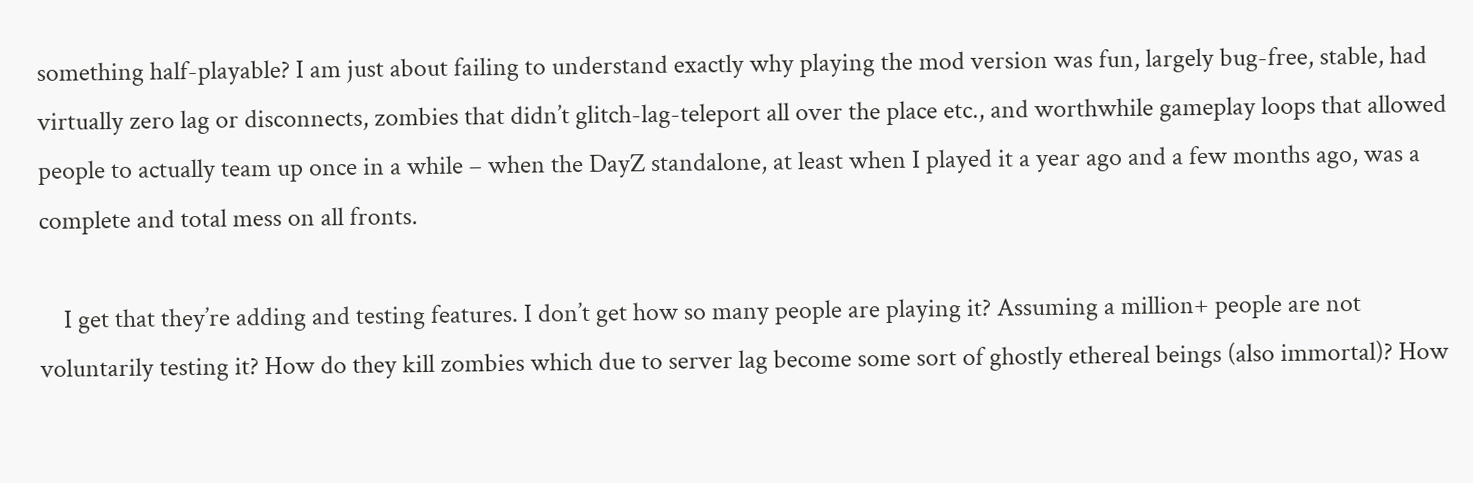something half-playable? I am just about failing to understand exactly why playing the mod version was fun, largely bug-free, stable, had virtually zero lag or disconnects, zombies that didn’t glitch-lag-teleport all over the place etc., and worthwhile gameplay loops that allowed people to actually team up once in a while – when the DayZ standalone, at least when I played it a year ago and a few months ago, was a complete and total mess on all fronts.

    I get that they’re adding and testing features. I don’t get how so many people are playing it? Assuming a million+ people are not voluntarily testing it? How do they kill zombies which due to server lag become some sort of ghostly ethereal beings (also immortal)? How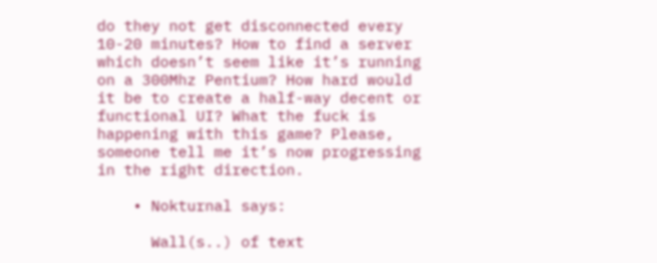do they not get disconnected every 10-20 minutes? How to find a server which doesn’t seem like it’s running on a 300Mhz Pentium? How hard would it be to create a half-way decent or functional UI? What the fuck is happening with this game? Please, someone tell me it’s now progressing in the right direction.

    • Nokturnal says:

      Wall(s..) of text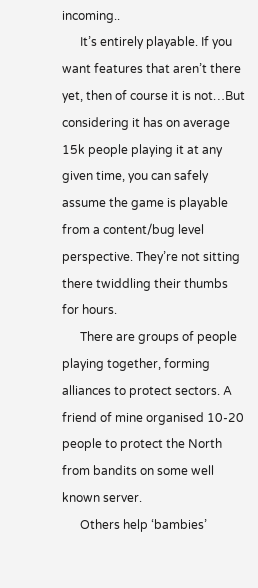incoming..
      It’s entirely playable. If you want features that aren’t there yet, then of course it is not…But considering it has on average 15k people playing it at any given time, you can safely assume the game is playable from a content/bug level perspective. They’re not sitting there twiddling their thumbs for hours.
      There are groups of people playing together, forming alliances to protect sectors. A friend of mine organised 10-20 people to protect the North from bandits on some well known server.
      Others help ‘bambies’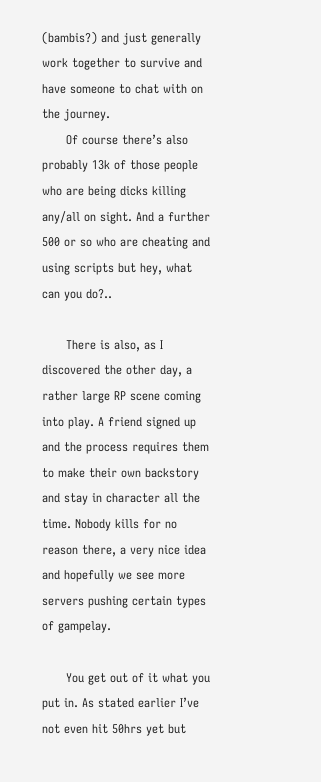(bambis?) and just generally work together to survive and have someone to chat with on the journey.
      Of course there’s also probably 13k of those people who are being dicks killing any/all on sight. And a further 500 or so who are cheating and using scripts but hey, what can you do?..

      There is also, as I discovered the other day, a rather large RP scene coming into play. A friend signed up and the process requires them to make their own backstory and stay in character all the time. Nobody kills for no reason there, a very nice idea and hopefully we see more servers pushing certain types of gampelay.

      You get out of it what you put in. As stated earlier I’ve not even hit 50hrs yet but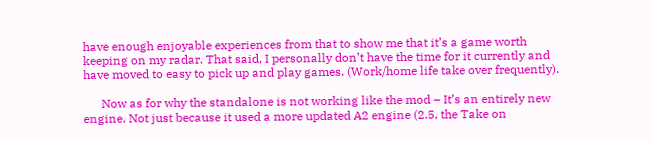have enough enjoyable experiences from that to show me that it’s a game worth keeping on my radar. That said, I personally don’t have the time for it currently and have moved to easy to pick up and play games. (Work/home life take over frequently).

      Now as for why the standalone is not working like the mod – It’s an entirely new engine. Not just because it used a more updated A2 engine (2.5, the Take on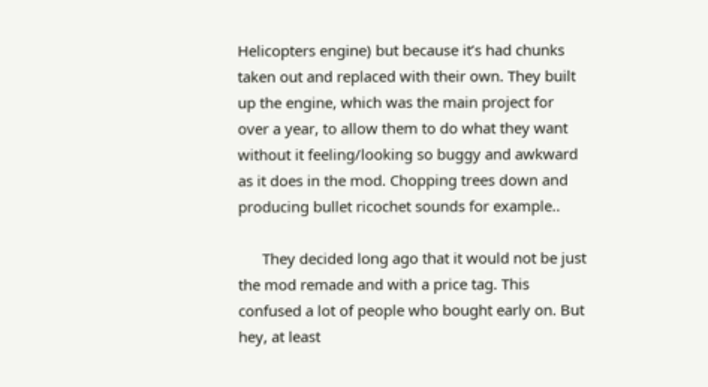Helicopters engine) but because it’s had chunks taken out and replaced with their own. They built up the engine, which was the main project for over a year, to allow them to do what they want without it feeling/looking so buggy and awkward as it does in the mod. Chopping trees down and producing bullet ricochet sounds for example..

      They decided long ago that it would not be just the mod remade and with a price tag. This confused a lot of people who bought early on. But hey, at least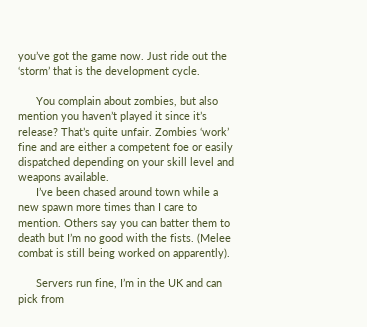you’ve got the game now. Just ride out the ‘storm’ that is the development cycle.

      You complain about zombies, but also mention you haven’t played it since it’s release? That’s quite unfair. Zombies ‘work’ fine and are either a competent foe or easily dispatched depending on your skill level and weapons available.
      I’ve been chased around town while a new spawn more times than I care to mention. Others say you can batter them to death but I’m no good with the fists. (Melee combat is still being worked on apparently).

      Servers run fine, I’m in the UK and can pick from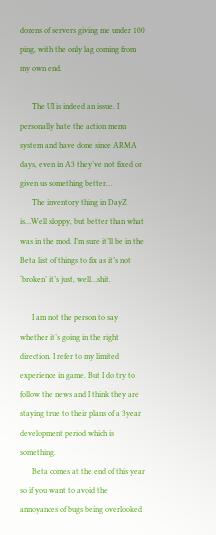dozens of servers giving me under 100 ping, with the only lag coming from my own end.

      The UI is indeed an issue. I personally hate the action menu system and have done since ARMA days, even in A3 they’ve not fixed or given us something better…
      The inventory thing in DayZ is…Well sloppy, but better than what was in the mod. I’m sure it’ll be in the Beta list of things to fix as it’s not ‘broken’ it’s just, well…shit.

      I am not the person to say whether it’s going in the right direction. I refer to my limited experience in game. But I do try to follow the news and I think they are staying true to their plans of a 3year development period which is something.
      Beta comes at the end of this year so if you want to avoid the annoyances of bugs being overlooked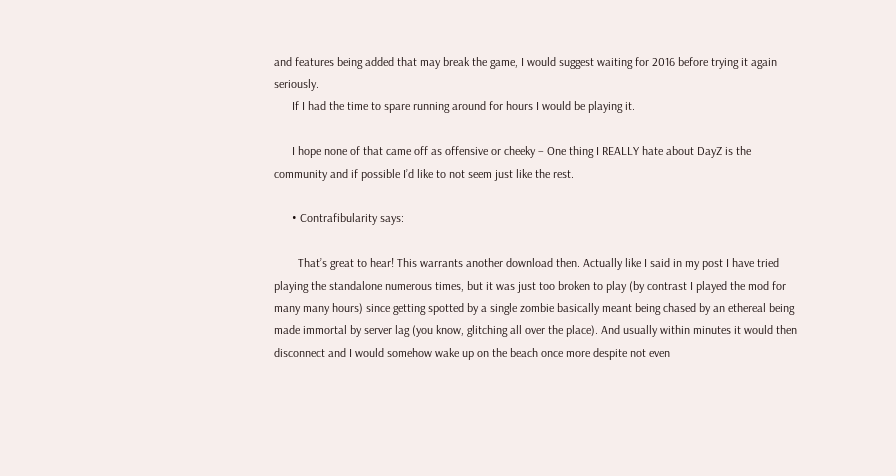and features being added that may break the game, I would suggest waiting for 2016 before trying it again seriously.
      If I had the time to spare running around for hours I would be playing it.

      I hope none of that came off as offensive or cheeky – One thing I REALLY hate about DayZ is the community and if possible I’d like to not seem just like the rest.

      • Contrafibularity says:

        That’s great to hear! This warrants another download then. Actually like I said in my post I have tried playing the standalone numerous times, but it was just too broken to play (by contrast I played the mod for many many hours) since getting spotted by a single zombie basically meant being chased by an ethereal being made immortal by server lag (you know, glitching all over the place). And usually within minutes it would then disconnect and I would somehow wake up on the beach once more despite not even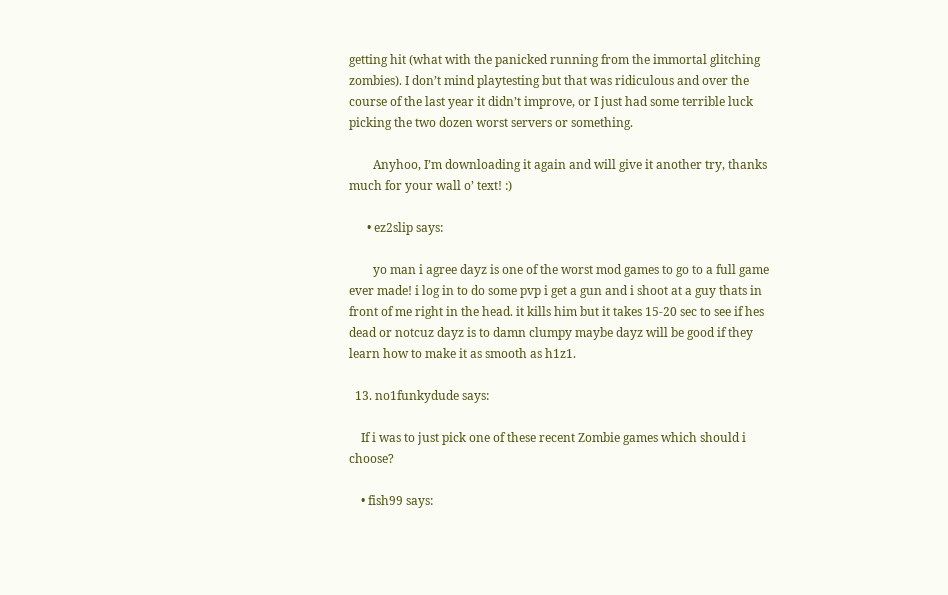getting hit (what with the panicked running from the immortal glitching zombies). I don’t mind playtesting but that was ridiculous and over the course of the last year it didn’t improve, or I just had some terrible luck picking the two dozen worst servers or something.

        Anyhoo, I’m downloading it again and will give it another try, thanks much for your wall o’ text! :)

      • ez2slip says:

        yo man i agree dayz is one of the worst mod games to go to a full game ever made! i log in to do some pvp i get a gun and i shoot at a guy thats in front of me right in the head. it kills him but it takes 15-20 sec to see if hes dead or notcuz dayz is to damn clumpy maybe dayz will be good if they learn how to make it as smooth as h1z1.

  13. no1funkydude says:

    If i was to just pick one of these recent Zombie games which should i choose?

    • fish99 says: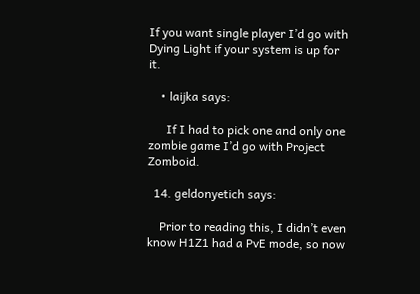If you want single player I’d go with Dying Light if your system is up for it.

    • laijka says:

      If I had to pick one and only one zombie game I’d go with Project Zomboid.

  14. geldonyetich says:

    Prior to reading this, I didn’t even know H1Z1 had a PvE mode, so now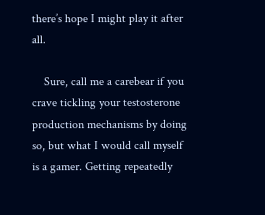there’s hope I might play it after all.

    Sure, call me a carebear if you crave tickling your testosterone production mechanisms by doing so, but what I would call myself is a gamer. Getting repeatedly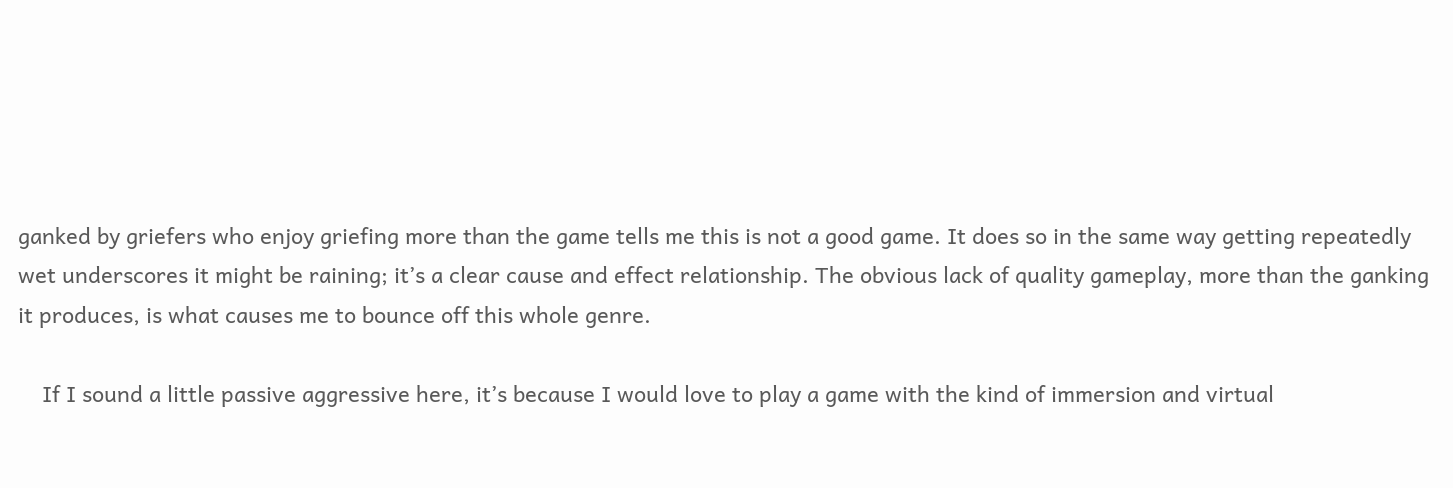ganked by griefers who enjoy griefing more than the game tells me this is not a good game. It does so in the same way getting repeatedly wet underscores it might be raining; it’s a clear cause and effect relationship. The obvious lack of quality gameplay, more than the ganking it produces, is what causes me to bounce off this whole genre.

    If I sound a little passive aggressive here, it’s because I would love to play a game with the kind of immersion and virtual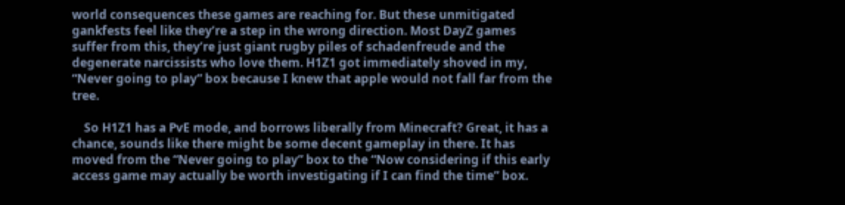world consequences these games are reaching for. But these unmitigated gankfests feel like they’re a step in the wrong direction. Most DayZ games suffer from this, they’re just giant rugby piles of schadenfreude and the degenerate narcissists who love them. H1Z1 got immediately shoved in my, “Never going to play” box because I knew that apple would not fall far from the tree.

    So H1Z1 has a PvE mode, and borrows liberally from Minecraft? Great, it has a chance, sounds like there might be some decent gameplay in there. It has moved from the “Never going to play” box to the “Now considering if this early access game may actually be worth investigating if I can find the time” box.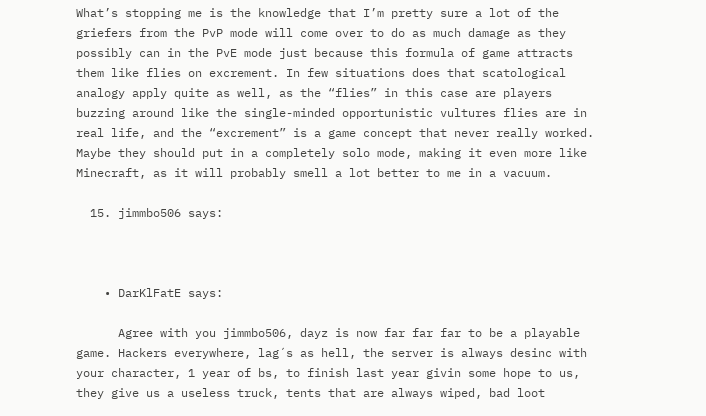What’s stopping me is the knowledge that I’m pretty sure a lot of the griefers from the PvP mode will come over to do as much damage as they possibly can in the PvE mode just because this formula of game attracts them like flies on excrement. In few situations does that scatological analogy apply quite as well, as the “flies” in this case are players buzzing around like the single-minded opportunistic vultures flies are in real life, and the “excrement” is a game concept that never really worked. Maybe they should put in a completely solo mode, making it even more like Minecraft, as it will probably smell a lot better to me in a vacuum.

  15. jimmbo506 says:



    • DarKlFatE says:

      Agree with you jimmbo506, dayz is now far far far to be a playable game. Hackers everywhere, lag´s as hell, the server is always desinc with your character, 1 year of bs, to finish last year givin some hope to us, they give us a useless truck, tents that are always wiped, bad loot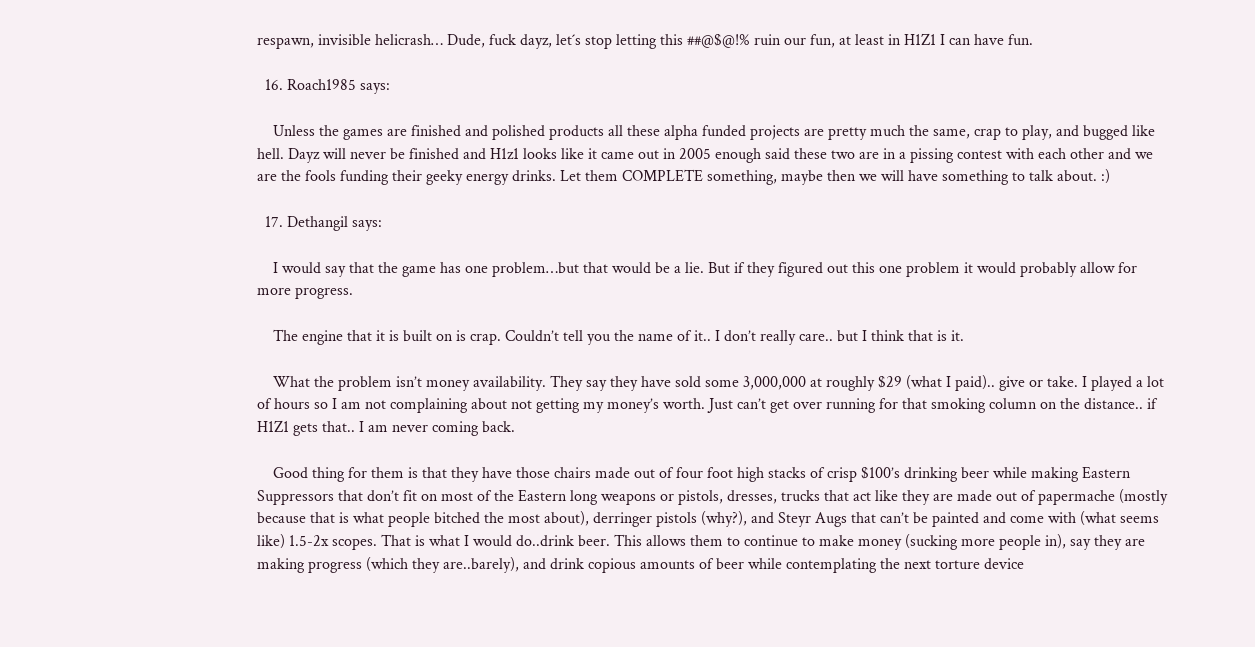respawn, invisible helicrash… Dude, fuck dayz, let´s stop letting this ##@$@!% ruin our fun, at least in H1Z1 I can have fun.

  16. Roach1985 says:

    Unless the games are finished and polished products all these alpha funded projects are pretty much the same, crap to play, and bugged like hell. Dayz will never be finished and H1z1 looks like it came out in 2005 enough said these two are in a pissing contest with each other and we are the fools funding their geeky energy drinks. Let them COMPLETE something, maybe then we will have something to talk about. :)

  17. Dethangil says:

    I would say that the game has one problem…but that would be a lie. But if they figured out this one problem it would probably allow for more progress.

    The engine that it is built on is crap. Couldn’t tell you the name of it.. I don’t really care.. but I think that is it.

    What the problem isn’t money availability. They say they have sold some 3,000,000 at roughly $29 (what I paid).. give or take. I played a lot of hours so I am not complaining about not getting my money’s worth. Just can’t get over running for that smoking column on the distance.. if H1Z1 gets that.. I am never coming back.

    Good thing for them is that they have those chairs made out of four foot high stacks of crisp $100’s drinking beer while making Eastern Suppressors that don’t fit on most of the Eastern long weapons or pistols, dresses, trucks that act like they are made out of papermache (mostly because that is what people bitched the most about), derringer pistols (why?), and Steyr Augs that can’t be painted and come with (what seems like) 1.5-2x scopes. That is what I would do..drink beer. This allows them to continue to make money (sucking more people in), say they are making progress (which they are..barely), and drink copious amounts of beer while contemplating the next torture device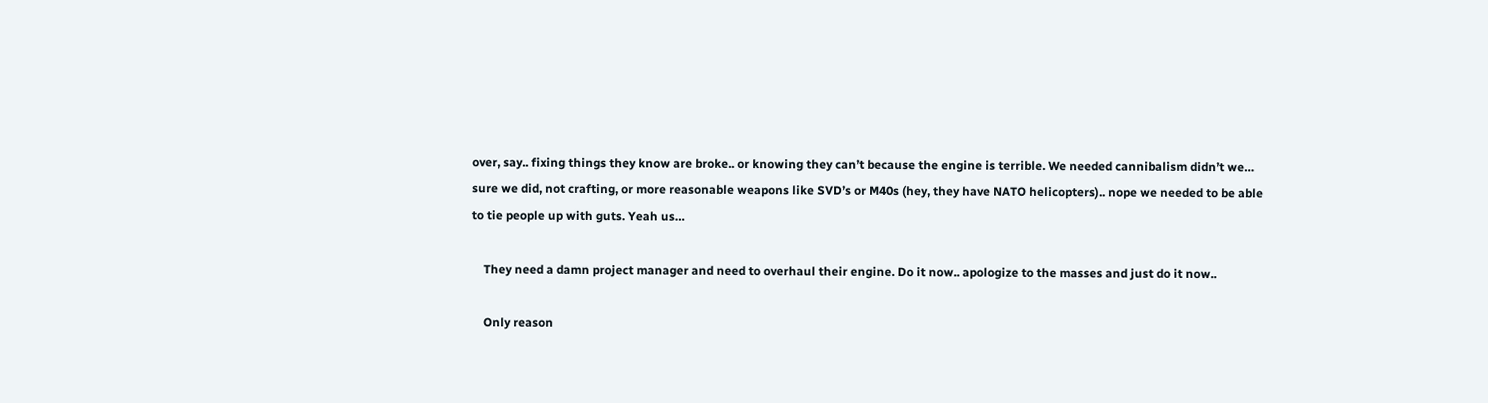over, say.. fixing things they know are broke.. or knowing they can’t because the engine is terrible. We needed cannibalism didn’t we… sure we did, not crafting, or more reasonable weapons like SVD’s or M40s (hey, they have NATO helicopters).. nope we needed to be able to tie people up with guts. Yeah us…

    They need a damn project manager and need to overhaul their engine. Do it now.. apologize to the masses and just do it now..

    Only reason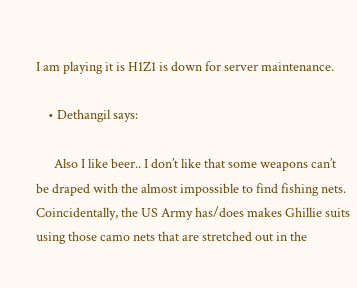I am playing it is H1Z1 is down for server maintenance.

    • Dethangil says:

      Also I like beer.. I don’t like that some weapons can’t be draped with the almost impossible to find fishing nets. Coincidentally, the US Army has/does makes Ghillie suits using those camo nets that are stretched out in the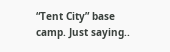“Tent City” base camp. Just saying..